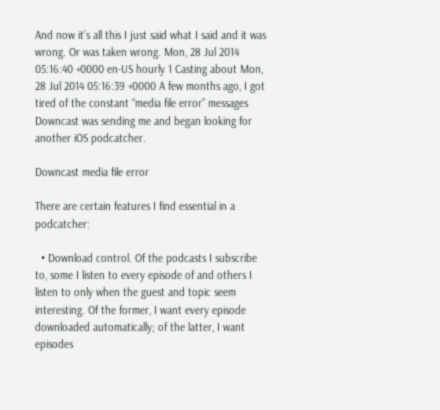And now it’s all this I just said what I said and it was wrong. Or was taken wrong. Mon, 28 Jul 2014 05:16:40 +0000 en-US hourly 1 Casting about Mon, 28 Jul 2014 05:16:39 +0000 A few months ago, I got tired of the constant “media file error” messages Downcast was sending me and began looking for another iOS podcatcher.

Downcast media file error

There are certain features I find essential in a podcatcher:

  • Download control. Of the podcasts I subscribe to, some I listen to every episode of and others I listen to only when the guest and topic seem interesting. Of the former, I want every episode downloaded automatically; of the latter, I want episodes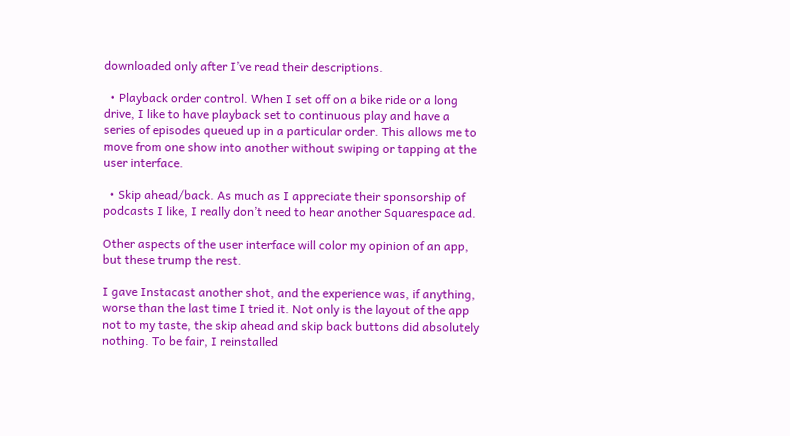downloaded only after I’ve read their descriptions.

  • Playback order control. When I set off on a bike ride or a long drive, I like to have playback set to continuous play and have a series of episodes queued up in a particular order. This allows me to move from one show into another without swiping or tapping at the user interface.

  • Skip ahead/back. As much as I appreciate their sponsorship of podcasts I like, I really don’t need to hear another Squarespace ad.

Other aspects of the user interface will color my opinion of an app, but these trump the rest.

I gave Instacast another shot, and the experience was, if anything, worse than the last time I tried it. Not only is the layout of the app not to my taste, the skip ahead and skip back buttons did absolutely nothing. To be fair, I reinstalled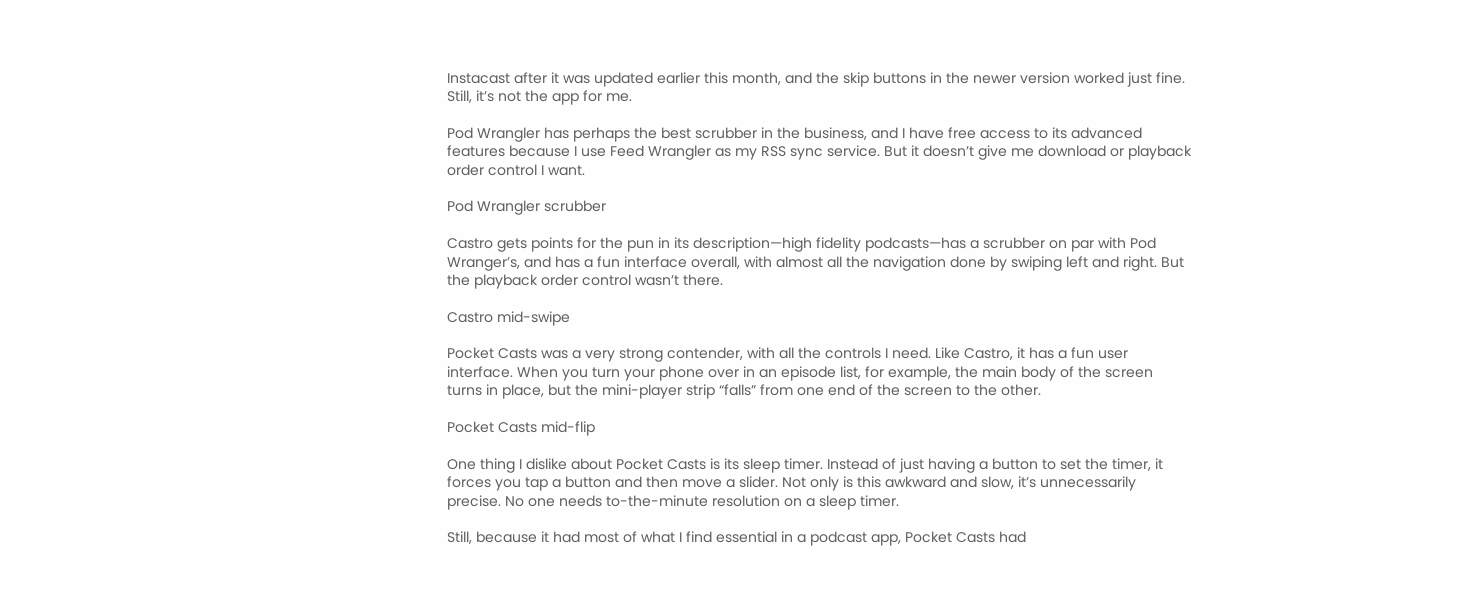Instacast after it was updated earlier this month, and the skip buttons in the newer version worked just fine. Still, it’s not the app for me.

Pod Wrangler has perhaps the best scrubber in the business, and I have free access to its advanced features because I use Feed Wrangler as my RSS sync service. But it doesn’t give me download or playback order control I want.

Pod Wrangler scrubber

Castro gets points for the pun in its description—high fidelity podcasts—has a scrubber on par with Pod Wranger’s, and has a fun interface overall, with almost all the navigation done by swiping left and right. But the playback order control wasn’t there.

Castro mid-swipe

Pocket Casts was a very strong contender, with all the controls I need. Like Castro, it has a fun user interface. When you turn your phone over in an episode list, for example, the main body of the screen turns in place, but the mini-player strip “falls” from one end of the screen to the other.

Pocket Casts mid-flip

One thing I dislike about Pocket Casts is its sleep timer. Instead of just having a button to set the timer, it forces you tap a button and then move a slider. Not only is this awkward and slow, it’s unnecessarily precise. No one needs to-the-minute resolution on a sleep timer.

Still, because it had most of what I find essential in a podcast app, Pocket Casts had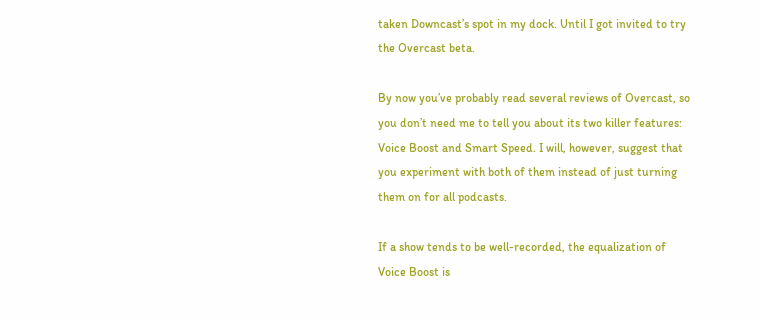taken Downcast’s spot in my dock. Until I got invited to try the Overcast beta.

By now you’ve probably read several reviews of Overcast, so you don’t need me to tell you about its two killer features: Voice Boost and Smart Speed. I will, however, suggest that you experiment with both of them instead of just turning them on for all podcasts.

If a show tends to be well-recorded, the equalization of Voice Boost is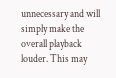unnecessary and will simply make the overall playback louder. This may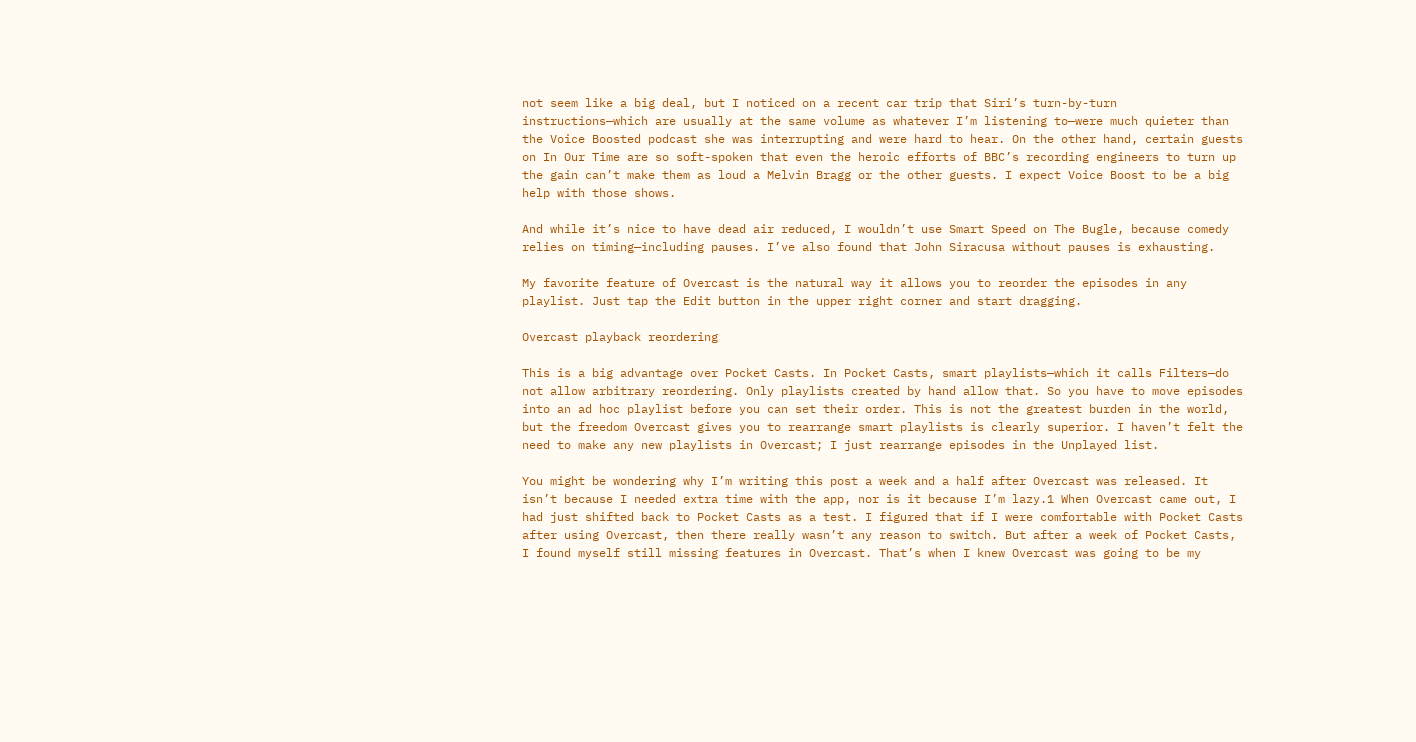not seem like a big deal, but I noticed on a recent car trip that Siri’s turn-by-turn instructions—which are usually at the same volume as whatever I’m listening to—were much quieter than the Voice Boosted podcast she was interrupting and were hard to hear. On the other hand, certain guests on In Our Time are so soft-spoken that even the heroic efforts of BBC’s recording engineers to turn up the gain can’t make them as loud a Melvin Bragg or the other guests. I expect Voice Boost to be a big help with those shows.

And while it’s nice to have dead air reduced, I wouldn’t use Smart Speed on The Bugle, because comedy relies on timing—including pauses. I’ve also found that John Siracusa without pauses is exhausting.

My favorite feature of Overcast is the natural way it allows you to reorder the episodes in any playlist. Just tap the Edit button in the upper right corner and start dragging.

Overcast playback reordering

This is a big advantage over Pocket Casts. In Pocket Casts, smart playlists—which it calls Filters—do not allow arbitrary reordering. Only playlists created by hand allow that. So you have to move episodes into an ad hoc playlist before you can set their order. This is not the greatest burden in the world, but the freedom Overcast gives you to rearrange smart playlists is clearly superior. I haven’t felt the need to make any new playlists in Overcast; I just rearrange episodes in the Unplayed list.

You might be wondering why I’m writing this post a week and a half after Overcast was released. It isn’t because I needed extra time with the app, nor is it because I’m lazy.1 When Overcast came out, I had just shifted back to Pocket Casts as a test. I figured that if I were comfortable with Pocket Casts after using Overcast, then there really wasn’t any reason to switch. But after a week of Pocket Casts, I found myself still missing features in Overcast. That’s when I knew Overcast was going to be my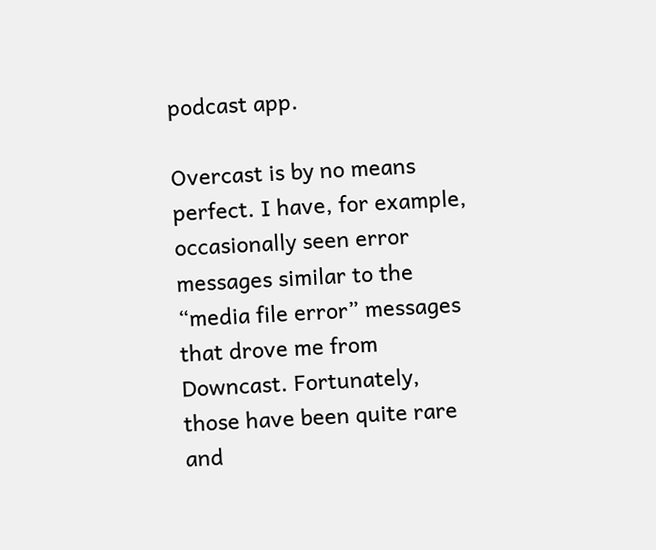podcast app.

Overcast is by no means perfect. I have, for example, occasionally seen error messages similar to the “media file error” messages that drove me from Downcast. Fortunately, those have been quite rare and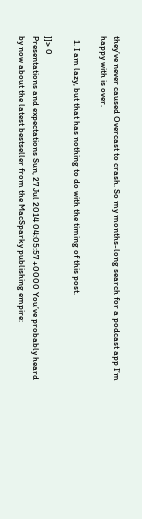they’ve never caused Overcast to crash. So my months-long search for a podcast app I’m happy with is over.

  1. I am lazy, but that has nothing to do with the timing of this post.

]]> 0
Presentations and expectations Sun, 27 Jul 2014 04:05:57 +0000 You’ve probably heard by now about the latest bestseller from the MacSparky publishing empire: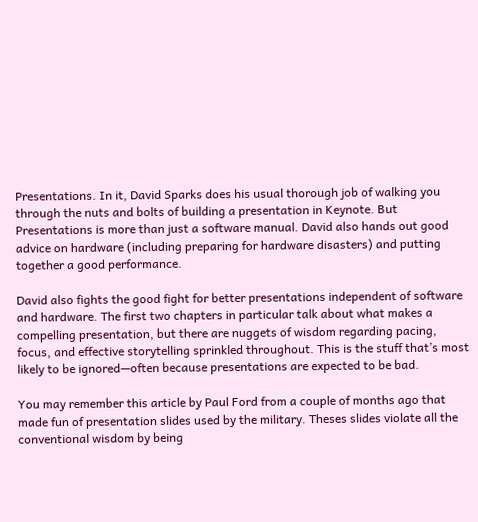Presentations. In it, David Sparks does his usual thorough job of walking you through the nuts and bolts of building a presentation in Keynote. But Presentations is more than just a software manual. David also hands out good advice on hardware (including preparing for hardware disasters) and putting together a good performance.

David also fights the good fight for better presentations independent of software and hardware. The first two chapters in particular talk about what makes a compelling presentation, but there are nuggets of wisdom regarding pacing, focus, and effective storytelling sprinkled throughout. This is the stuff that’s most likely to be ignored—often because presentations are expected to be bad.

You may remember this article by Paul Ford from a couple of months ago that made fun of presentation slides used by the military. Theses slides violate all the conventional wisdom by being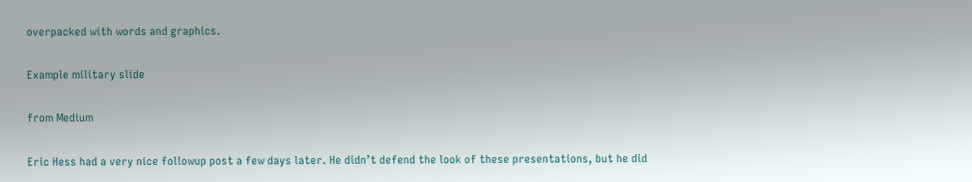overpacked with words and graphics.

Example military slide

from Medium

Eric Hess had a very nice followup post a few days later. He didn’t defend the look of these presentations, but he did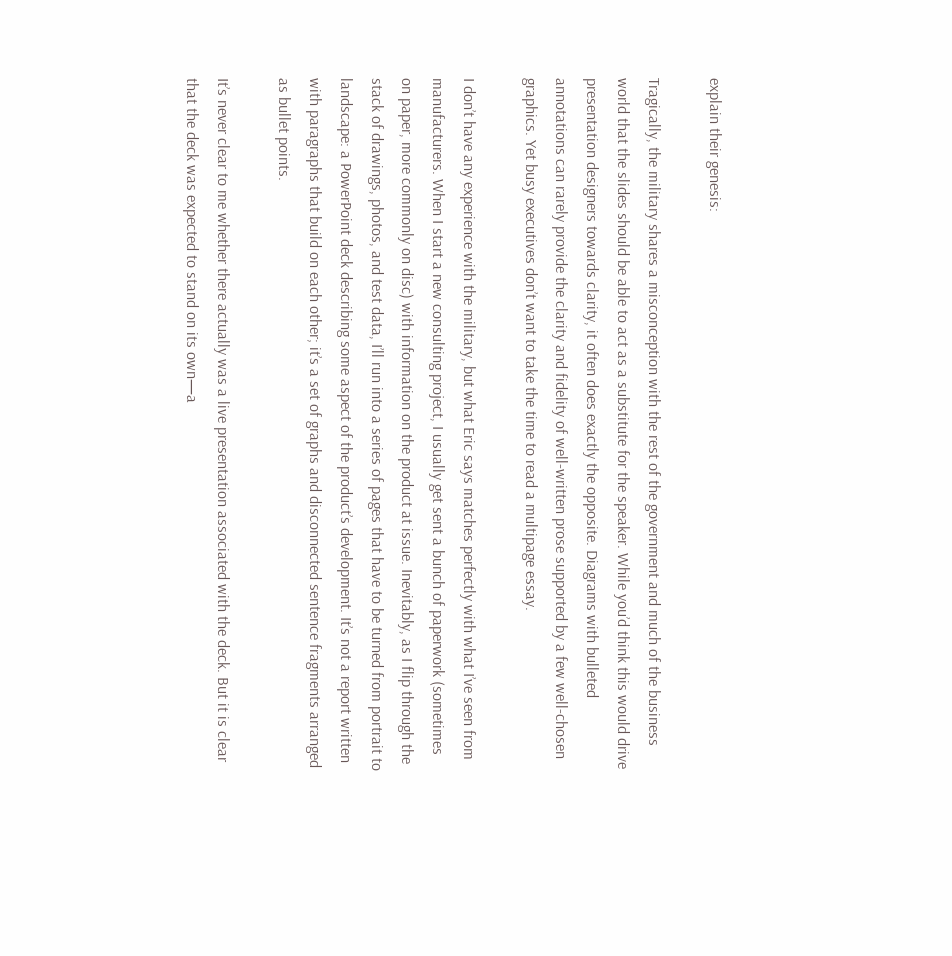explain their genesis:

Tragically, the military shares a misconception with the rest of the government and much of the business world that the slides should be able to act as a substitute for the speaker. While you’d think this would drive presentation designers towards clarity, it often does exactly the opposite. Diagrams with bulleted annotations can rarely provide the clarity and fidelity of well-written prose supported by a few well-chosen graphics. Yet busy executives don’t want to take the time to read a multipage essay.

I don’t have any experience with the military, but what Eric says matches perfectly with what I’ve seen from manufacturers. When I start a new consulting project, I usually get sent a bunch of paperwork (sometimes on paper, more commonly on disc) with information on the product at issue. Inevitably, as I flip through the stack of drawings, photos, and test data, I’ll run into a series of pages that have to be turned from portrait to landscape: a PowerPoint deck describing some aspect of the product’s development. It’s not a report written with paragraphs that build on each other; it’s a set of graphs and disconnected sentence fragments arranged as bullet points.

It’s never clear to me whether there actually was a live presentation associated with the deck. But it is clear that the deck was expected to stand on its own—a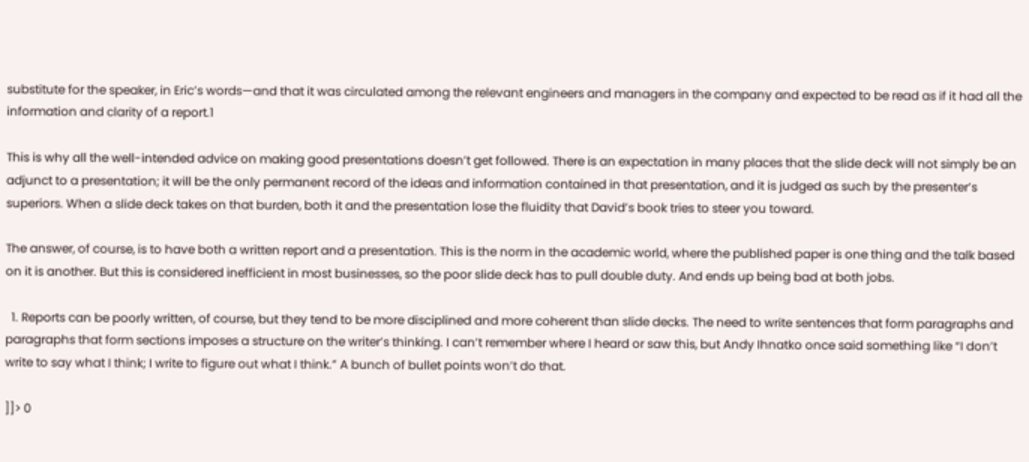substitute for the speaker, in Eric’s words—and that it was circulated among the relevant engineers and managers in the company and expected to be read as if it had all the information and clarity of a report.1

This is why all the well-intended advice on making good presentations doesn’t get followed. There is an expectation in many places that the slide deck will not simply be an adjunct to a presentation; it will be the only permanent record of the ideas and information contained in that presentation, and it is judged as such by the presenter’s superiors. When a slide deck takes on that burden, both it and the presentation lose the fluidity that David’s book tries to steer you toward.

The answer, of course, is to have both a written report and a presentation. This is the norm in the academic world, where the published paper is one thing and the talk based on it is another. But this is considered inefficient in most businesses, so the poor slide deck has to pull double duty. And ends up being bad at both jobs.

  1. Reports can be poorly written, of course, but they tend to be more disciplined and more coherent than slide decks. The need to write sentences that form paragraphs and paragraphs that form sections imposes a structure on the writer’s thinking. I can’t remember where I heard or saw this, but Andy Ihnatko once said something like “I don’t write to say what I think; I write to figure out what I think.” A bunch of bullet points won’t do that.

]]> 0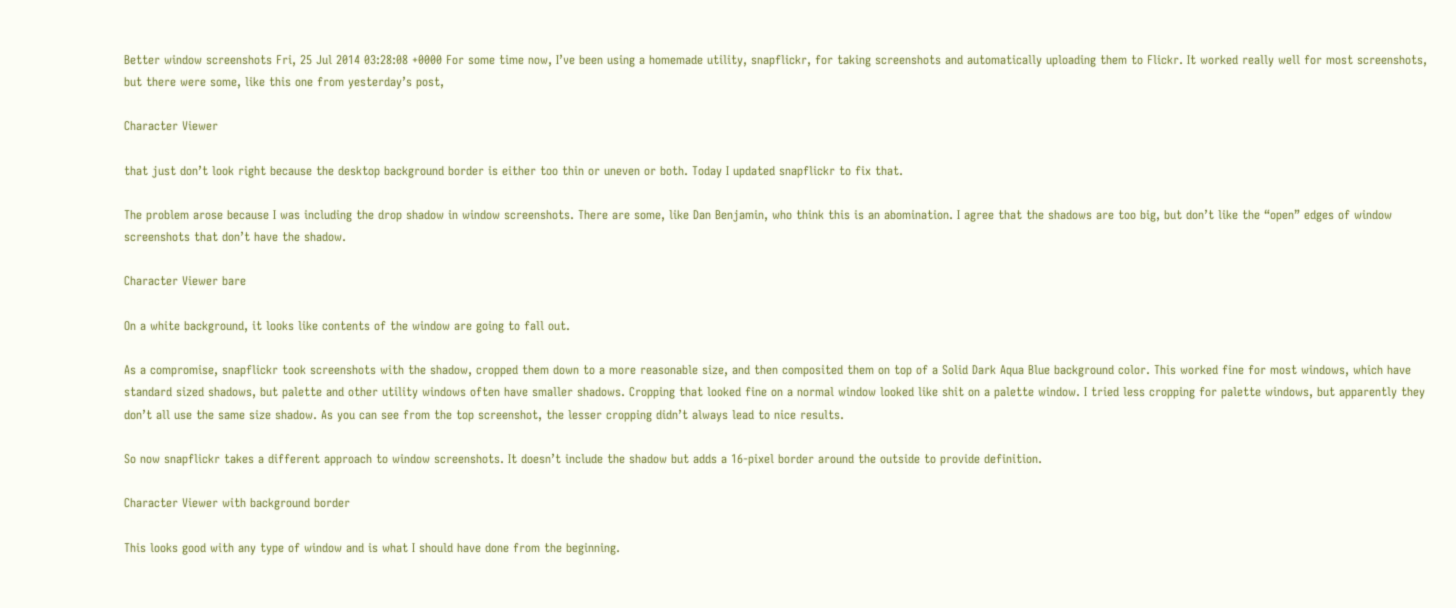Better window screenshots Fri, 25 Jul 2014 03:28:08 +0000 For some time now, I’ve been using a homemade utility, snapflickr, for taking screenshots and automatically uploading them to Flickr. It worked really well for most screenshots, but there were some, like this one from yesterday’s post,

Character Viewer

that just don’t look right because the desktop background border is either too thin or uneven or both. Today I updated snapflickr to fix that.

The problem arose because I was including the drop shadow in window screenshots. There are some, like Dan Benjamin, who think this is an abomination. I agree that the shadows are too big, but don’t like the “open” edges of window screenshots that don’t have the shadow.

Character Viewer bare

On a white background, it looks like contents of the window are going to fall out.

As a compromise, snapflickr took screenshots with the shadow, cropped them down to a more reasonable size, and then composited them on top of a Solid Dark Aqua Blue background color. This worked fine for most windows, which have standard sized shadows, but palette and other utility windows often have smaller shadows. Cropping that looked fine on a normal window looked like shit on a palette window. I tried less cropping for palette windows, but apparently they don’t all use the same size shadow. As you can see from the top screenshot, the lesser cropping didn’t always lead to nice results.

So now snapflickr takes a different approach to window screenshots. It doesn’t include the shadow but adds a 16-pixel border around the outside to provide definition.

Character Viewer with background border

This looks good with any type of window and is what I should have done from the beginning.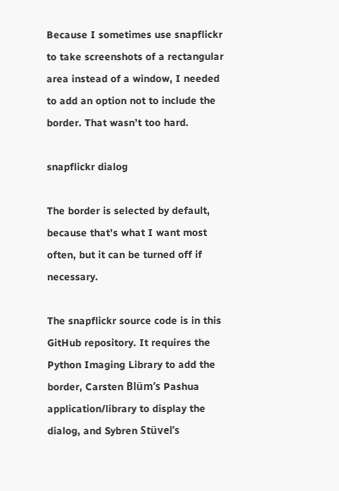Because I sometimes use snapflickr to take screenshots of a rectangular area instead of a window, I needed to add an option not to include the border. That wasn’t too hard.

snapflickr dialog

The border is selected by default, because that’s what I want most often, but it can be turned off if necessary.

The snapflickr source code is in this GitHub repository. It requires the Python Imaging Library to add the border, Carsten Blüm’s Pashua application/library to display the dialog, and Sybren Stüvel’s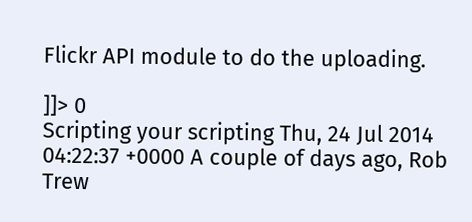Flickr API module to do the uploading.

]]> 0
Scripting your scripting Thu, 24 Jul 2014 04:22:37 +0000 A couple of days ago, Rob Trew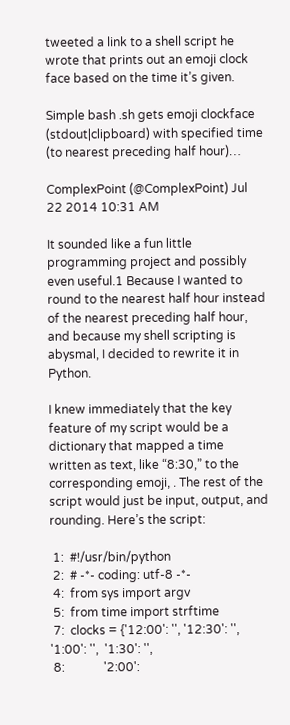tweeted a link to a shell script he wrote that prints out an emoji clock face based on the time it’s given.

Simple bash .sh gets emoji clockface (stdout|clipboard) with specified time (to nearest preceding half hour)…

ComplexPoint (@ComplexPoint) Jul 22 2014 10:31 AM

It sounded like a fun little programming project and possibly even useful.1 Because I wanted to round to the nearest half hour instead of the nearest preceding half hour, and because my shell scripting is abysmal, I decided to rewrite it in Python.

I knew immediately that the key feature of my script would be a dictionary that mapped a time written as text, like “8:30,” to the corresponding emoji, . The rest of the script would just be input, output, and rounding. Here’s the script:

 1:  #!/usr/bin/python
 2:  # -*- coding: utf-8 -*-
 4:  from sys import argv
 5:  from time import strftime
 7:  clocks = {'12:00': '', '12:30': '',  '1:00': '',  '1:30': '',
 8:             '2:00':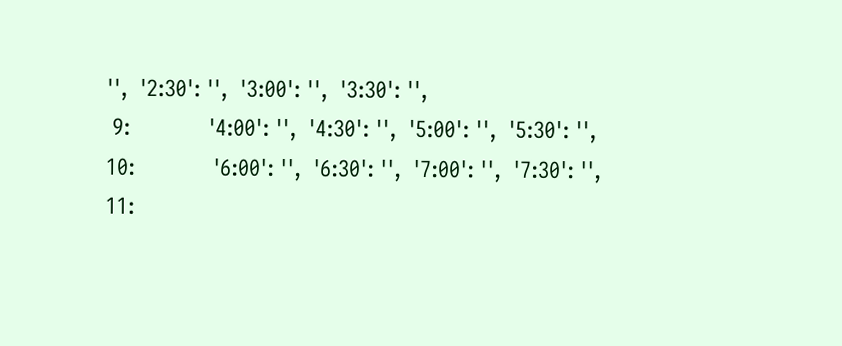'',  '2:30': '',  '3:00': '',  '3:30': '',
 9:             '4:00': '',  '4:30': '',  '5:00': '',  '5:30': '',
10:             '6:00': '',  '6:30': '',  '7:00': '',  '7:30': '',
11: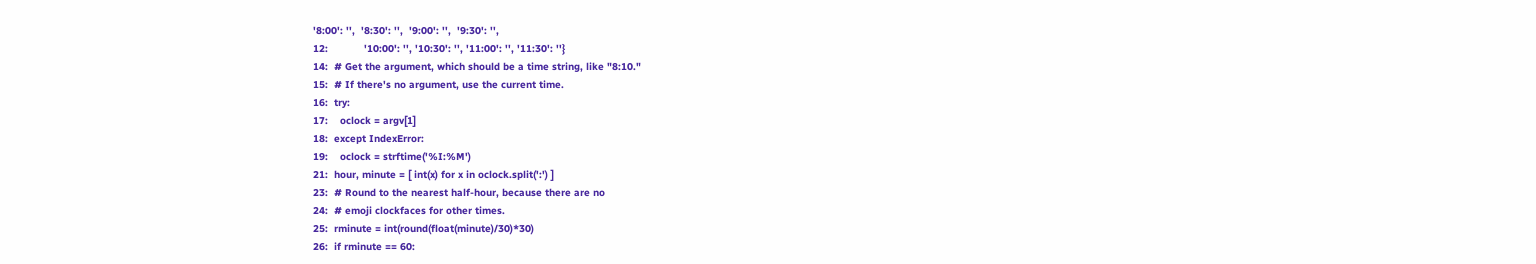'8:00': '',  '8:30': '',  '9:00': '',  '9:30': '',
12:            '10:00': '', '10:30': '', '11:00': '', '11:30': ''}
14:  # Get the argument, which should be a time string, like "8:10."
15:  # If there's no argument, use the current time.
16:  try:
17:    oclock = argv[1]
18:  except IndexError:
19:    oclock = strftime('%I:%M')
21:  hour, minute = [ int(x) for x in oclock.split(':') ]
23:  # Round to the nearest half-hour, because there are no
24:  # emoji clockfaces for other times.
25:  rminute = int(round(float(minute)/30)*30)
26:  if rminute == 60: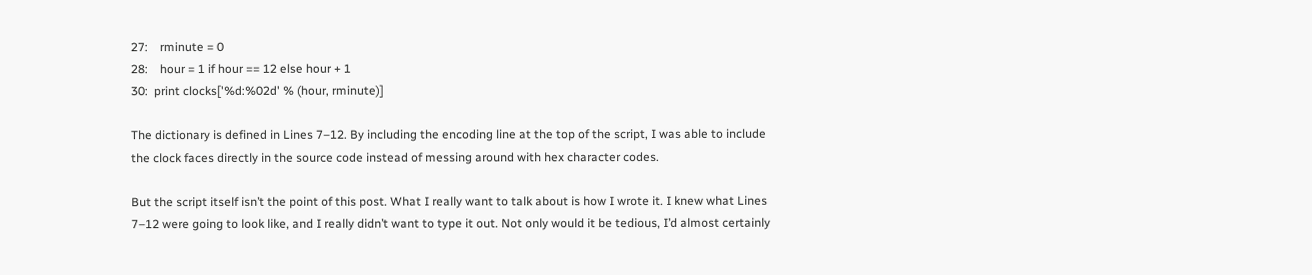27:    rminute = 0
28:    hour = 1 if hour == 12 else hour + 1
30:  print clocks['%d:%02d' % (hour, rminute)]

The dictionary is defined in Lines 7–12. By including the encoding line at the top of the script, I was able to include the clock faces directly in the source code instead of messing around with hex character codes.

But the script itself isn’t the point of this post. What I really want to talk about is how I wrote it. I knew what Lines 7–12 were going to look like, and I really didn’t want to type it out. Not only would it be tedious, I’d almost certainly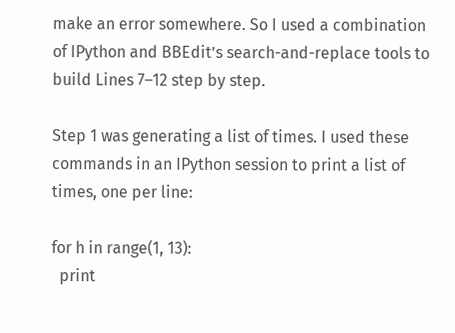make an error somewhere. So I used a combination of IPython and BBEdit’s search-and-replace tools to build Lines 7–12 step by step.

Step 1 was generating a list of times. I used these commands in an IPython session to print a list of times, one per line:

for h in range(1, 13):
  print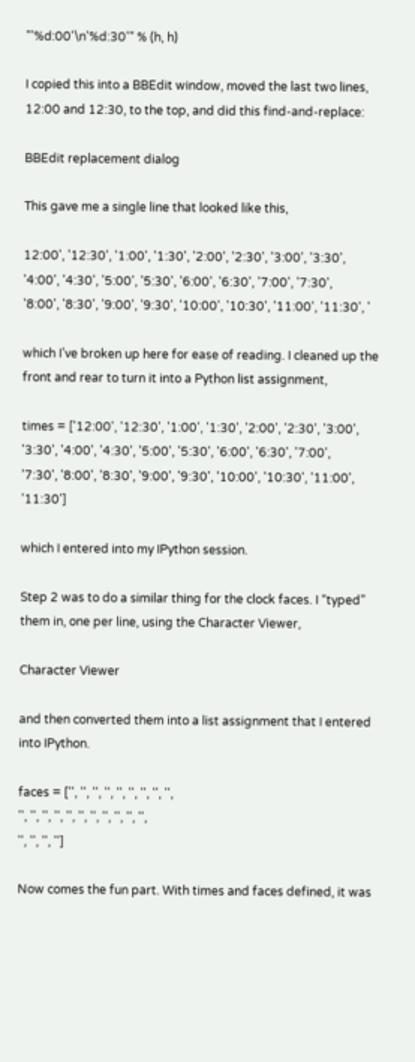"'%d:00'\n'%d:30'" % (h, h)

I copied this into a BBEdit window, moved the last two lines, 12:00 and 12:30, to the top, and did this find-and-replace:

BBEdit replacement dialog

This gave me a single line that looked like this,

12:00', '12:30', '1:00', '1:30', '2:00', '2:30', '3:00', '3:30',
'4:00', '4:30', '5:00', '5:30', '6:00', '6:30', '7:00', '7:30',
'8:00', '8:30', '9:00', '9:30', '10:00', '10:30', '11:00', '11:30', '

which I’ve broken up here for ease of reading. I cleaned up the front and rear to turn it into a Python list assignment,

times = ['12:00', '12:30', '1:00', '1:30', '2:00', '2:30', '3:00',
'3:30', '4:00', '4:30', '5:00', '5:30', '6:00', '6:30', '7:00',
'7:30', '8:00', '8:30', '9:00', '9:30', '10:00', '10:30', '11:00', '11:30']

which I entered into my IPython session.

Step 2 was to do a similar thing for the clock faces. I “typed” them in, one per line, using the Character Viewer,

Character Viewer

and then converted them into a list assignment that I entered into IPython.

faces = ['', '', '', '', '', '', '', '', '',
'', '', '', '', '', '', '', '', '', '', '',
'', '', '', '']

Now comes the fun part. With times and faces defined, it was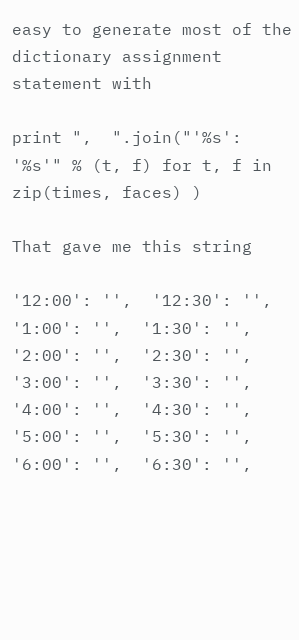easy to generate most of the dictionary assignment statement with

print ",  ".join("'%s': '%s'" % (t, f) for t, f in zip(times, faces) )

That gave me this string

'12:00': '',  '12:30': '',  '1:00': '',  '1:30': '',
'2:00': '',  '2:30': '',  '3:00': '',  '3:30': '',
'4:00': '',  '4:30': '',  '5:00': '',  '5:30': '',
'6:00': '',  '6:30': '',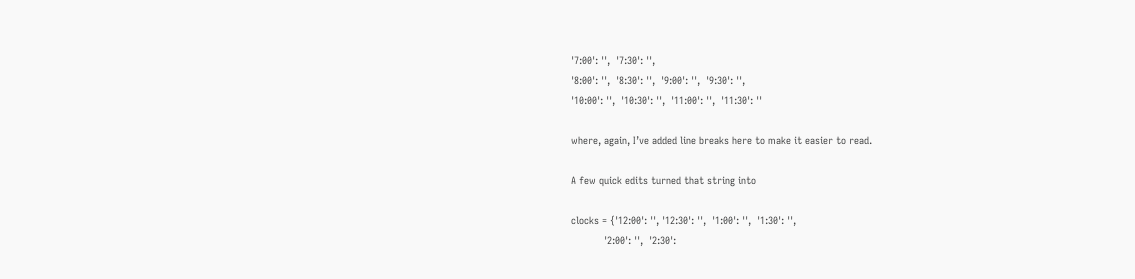'7:00': '',  '7:30': '',
'8:00': '',  '8:30': '',  '9:00': '',  '9:30': '',
'10:00': '',  '10:30': '',  '11:00': '',  '11:30': ''

where, again, I’ve added line breaks here to make it easier to read.

A few quick edits turned that string into

clocks = {'12:00': '', '12:30': '',  '1:00': '',  '1:30': '',
           '2:00': '',  '2:30':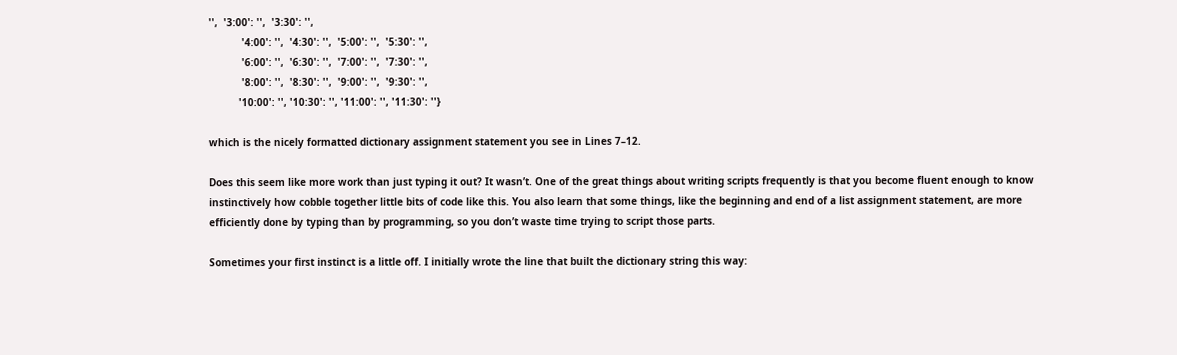'',  '3:00': '',  '3:30': '',
           '4:00': '',  '4:30': '',  '5:00': '',  '5:30': '',
           '6:00': '',  '6:30': '',  '7:00': '',  '7:30': '',
           '8:00': '',  '8:30': '',  '9:00': '',  '9:30': '',
          '10:00': '', '10:30': '', '11:00': '', '11:30': ''}

which is the nicely formatted dictionary assignment statement you see in Lines 7–12.

Does this seem like more work than just typing it out? It wasn’t. One of the great things about writing scripts frequently is that you become fluent enough to know instinctively how cobble together little bits of code like this. You also learn that some things, like the beginning and end of a list assignment statement, are more efficiently done by typing than by programming, so you don’t waste time trying to script those parts.

Sometimes your first instinct is a little off. I initially wrote the line that built the dictionary string this way: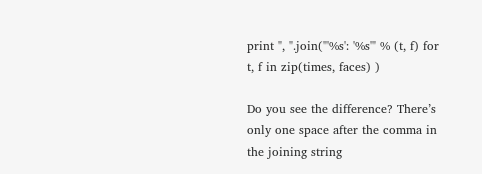print ", ".join("'%s': '%s'" % (t, f) for t, f in zip(times, faces) )

Do you see the difference? There’s only one space after the comma in the joining string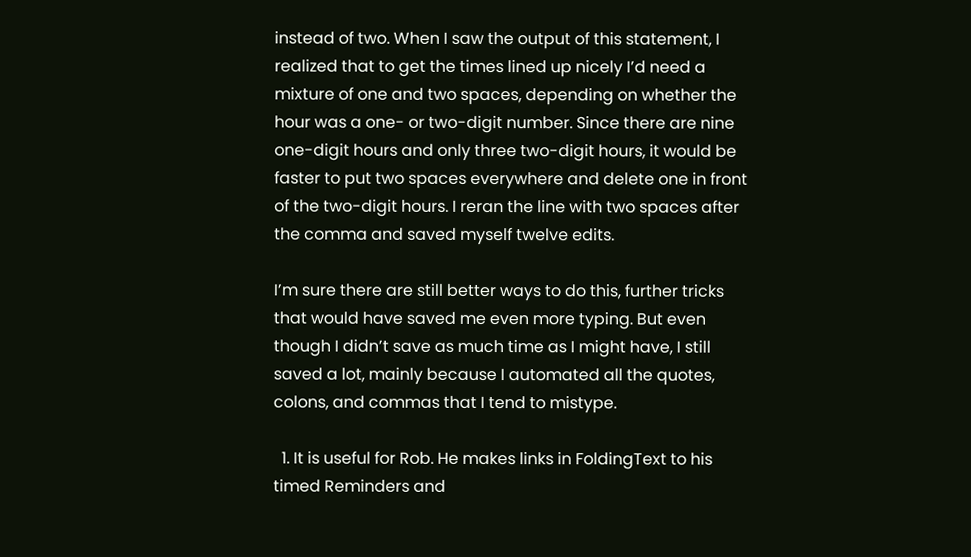instead of two. When I saw the output of this statement, I realized that to get the times lined up nicely I’d need a mixture of one and two spaces, depending on whether the hour was a one- or two-digit number. Since there are nine one-digit hours and only three two-digit hours, it would be faster to put two spaces everywhere and delete one in front of the two-digit hours. I reran the line with two spaces after the comma and saved myself twelve edits.

I’m sure there are still better ways to do this, further tricks that would have saved me even more typing. But even though I didn’t save as much time as I might have, I still saved a lot, mainly because I automated all the quotes, colons, and commas that I tend to mistype.

  1. It is useful for Rob. He makes links in FoldingText to his timed Reminders and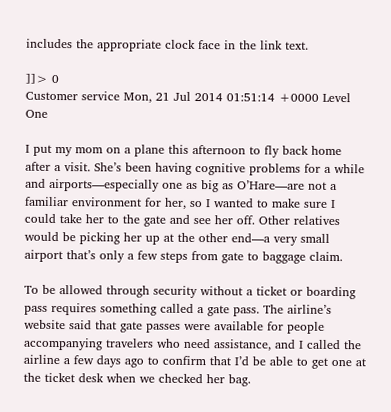includes the appropriate clock face in the link text.

]]> 0
Customer service Mon, 21 Jul 2014 01:51:14 +0000 Level One

I put my mom on a plane this afternoon to fly back home after a visit. She’s been having cognitive problems for a while and airports—especially one as big as O’Hare—are not a familiar environment for her, so I wanted to make sure I could take her to the gate and see her off. Other relatives would be picking her up at the other end—a very small airport that’s only a few steps from gate to baggage claim.

To be allowed through security without a ticket or boarding pass requires something called a gate pass. The airline’s website said that gate passes were available for people accompanying travelers who need assistance, and I called the airline a few days ago to confirm that I’d be able to get one at the ticket desk when we checked her bag.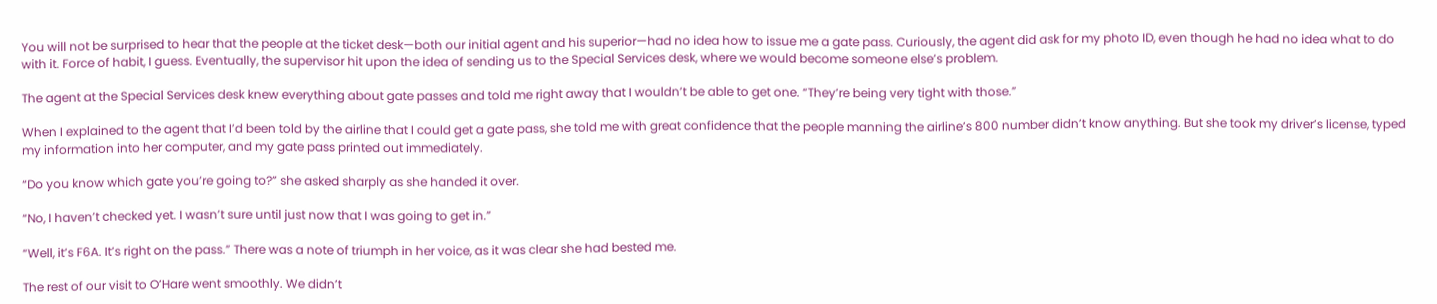You will not be surprised to hear that the people at the ticket desk—both our initial agent and his superior—had no idea how to issue me a gate pass. Curiously, the agent did ask for my photo ID, even though he had no idea what to do with it. Force of habit, I guess. Eventually, the supervisor hit upon the idea of sending us to the Special Services desk, where we would become someone else’s problem.

The agent at the Special Services desk knew everything about gate passes and told me right away that I wouldn’t be able to get one. “They’re being very tight with those.”

When I explained to the agent that I’d been told by the airline that I could get a gate pass, she told me with great confidence that the people manning the airline’s 800 number didn’t know anything. But she took my driver’s license, typed my information into her computer, and my gate pass printed out immediately.

“Do you know which gate you’re going to?” she asked sharply as she handed it over.

“No, I haven’t checked yet. I wasn’t sure until just now that I was going to get in.”

“Well, it’s F6A. It’s right on the pass.” There was a note of triumph in her voice, as it was clear she had bested me.

The rest of our visit to O’Hare went smoothly. We didn’t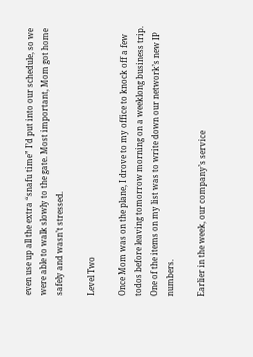even use up all the extra “snafu time” I’d put into our schedule, so we were able to walk slowly to the gate. Most important, Mom got home safely and wasn’t stressed.

Level Two

Once Mom was on the plane, I drove to my office to knock off a few todos before leaving tomorrow morning on a weeklong business trip. One of the items on my list was to write down our network’s new IP numbers.

Earlier in the week, our company’s service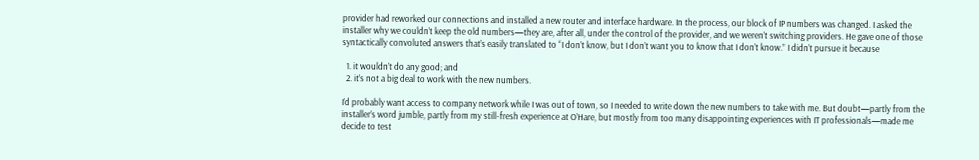provider had reworked our connections and installed a new router and interface hardware. In the process, our block of IP numbers was changed. I asked the installer why we couldn’t keep the old numbers—they are, after all, under the control of the provider, and we weren’t switching providers. He gave one of those syntactically convoluted answers that’s easily translated to “I don’t know, but I don’t want you to know that I don’t know.” I didn’t pursue it because

  1. it wouldn’t do any good; and
  2. it’s not a big deal to work with the new numbers.

I’d probably want access to company network while I was out of town, so I needed to write down the new numbers to take with me. But doubt—partly from the installer’s word jumble, partly from my still-fresh experience at O’Hare, but mostly from too many disappointing experiences with IT professionals—made me decide to test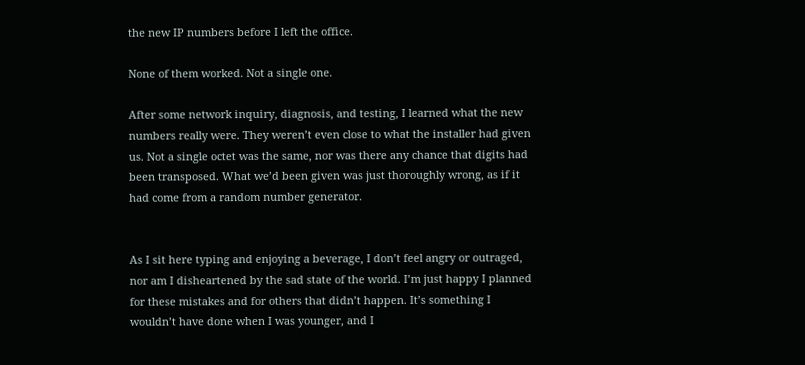the new IP numbers before I left the office.

None of them worked. Not a single one.

After some network inquiry, diagnosis, and testing, I learned what the new numbers really were. They weren’t even close to what the installer had given us. Not a single octet was the same, nor was there any chance that digits had been transposed. What we’d been given was just thoroughly wrong, as if it had come from a random number generator.


As I sit here typing and enjoying a beverage, I don’t feel angry or outraged, nor am I disheartened by the sad state of the world. I’m just happy I planned for these mistakes and for others that didn’t happen. It’s something I wouldn’t have done when I was younger, and I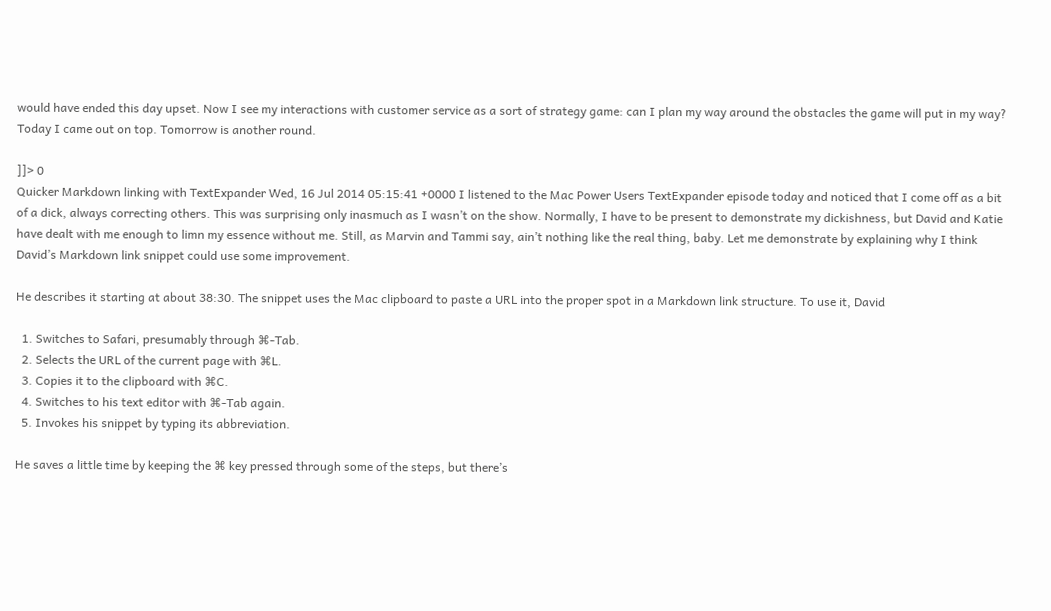would have ended this day upset. Now I see my interactions with customer service as a sort of strategy game: can I plan my way around the obstacles the game will put in my way? Today I came out on top. Tomorrow is another round.

]]> 0
Quicker Markdown linking with TextExpander Wed, 16 Jul 2014 05:15:41 +0000 I listened to the Mac Power Users TextExpander episode today and noticed that I come off as a bit of a dick, always correcting others. This was surprising only inasmuch as I wasn’t on the show. Normally, I have to be present to demonstrate my dickishness, but David and Katie have dealt with me enough to limn my essence without me. Still, as Marvin and Tammi say, ain’t nothing like the real thing, baby. Let me demonstrate by explaining why I think David’s Markdown link snippet could use some improvement.

He describes it starting at about 38:30. The snippet uses the Mac clipboard to paste a URL into the proper spot in a Markdown link structure. To use it, David

  1. Switches to Safari, presumably through ⌘-Tab.
  2. Selects the URL of the current page with ⌘L.
  3. Copies it to the clipboard with ⌘C.
  4. Switches to his text editor with ⌘-Tab again.
  5. Invokes his snippet by typing its abbreviation.

He saves a little time by keeping the ⌘ key pressed through some of the steps, but there’s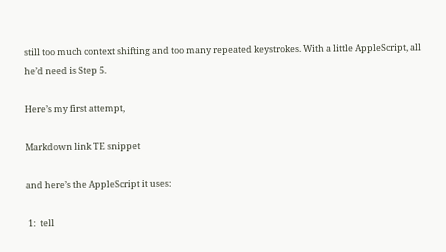still too much context shifting and too many repeated keystrokes. With a little AppleScript, all he’d need is Step 5.

Here’s my first attempt,

Markdown link TE snippet

and here’s the AppleScript it uses:

 1:  tell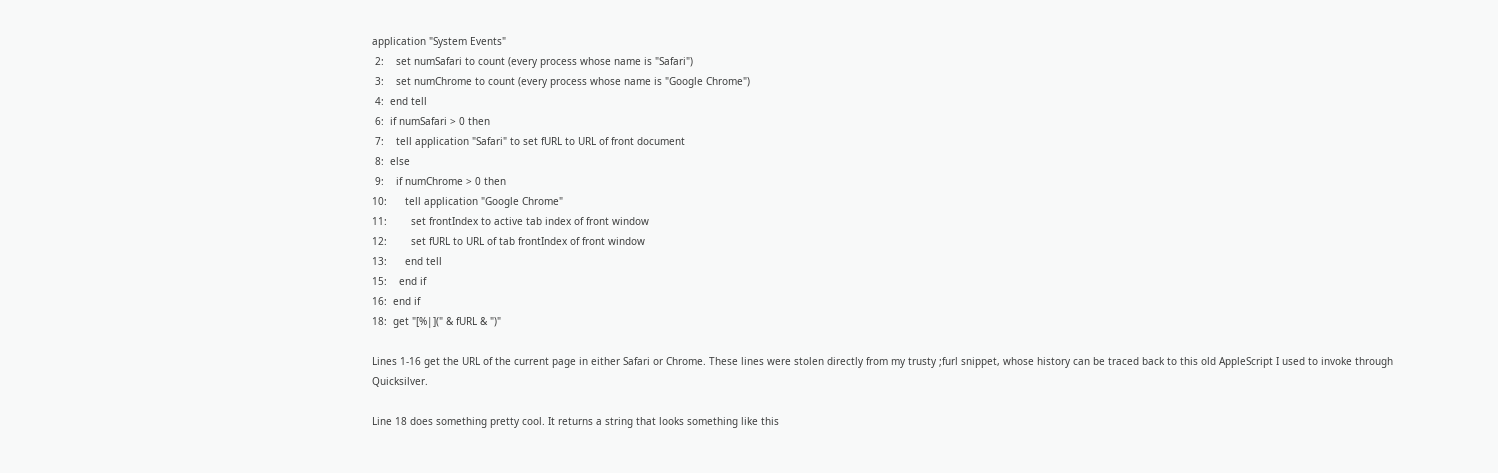application "System Events"
 2:    set numSafari to count (every process whose name is "Safari")
 3:    set numChrome to count (every process whose name is "Google Chrome")
 4:  end tell
 6:  if numSafari > 0 then
 7:    tell application "Safari" to set fURL to URL of front document
 8:  else
 9:    if numChrome > 0 then
10:      tell application "Google Chrome"
11:        set frontIndex to active tab index of front window
12:        set fURL to URL of tab frontIndex of front window
13:      end tell
15:    end if
16:  end if
18:  get "[%|](" & fURL & ")"

Lines 1-16 get the URL of the current page in either Safari or Chrome. These lines were stolen directly from my trusty ;furl snippet, whose history can be traced back to this old AppleScript I used to invoke through Quicksilver.

Line 18 does something pretty cool. It returns a string that looks something like this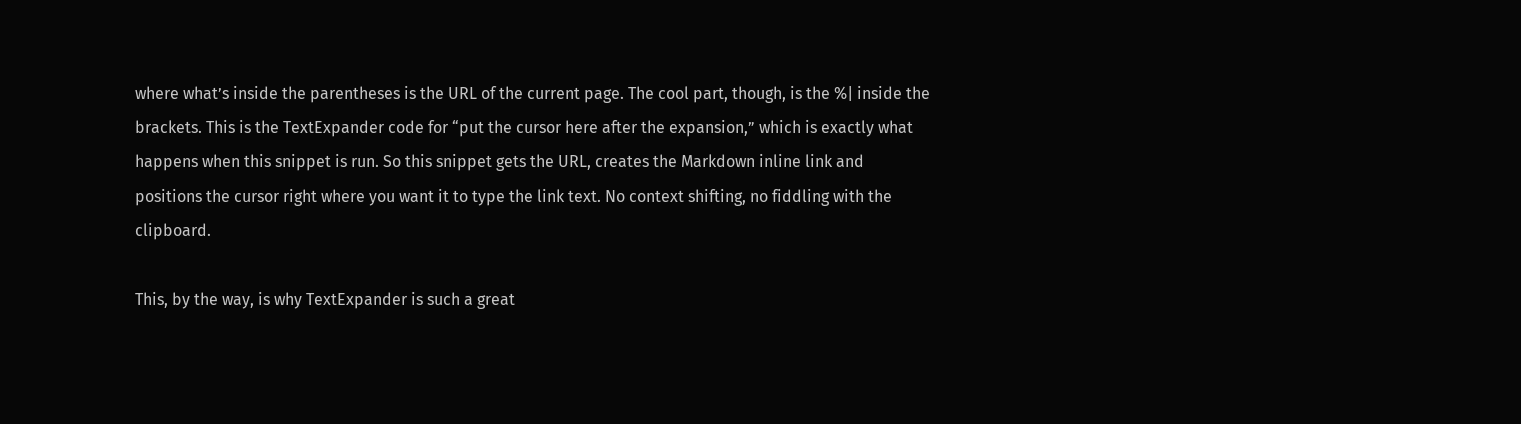where what’s inside the parentheses is the URL of the current page. The cool part, though, is the %| inside the brackets. This is the TextExpander code for “put the cursor here after the expansion,” which is exactly what happens when this snippet is run. So this snippet gets the URL, creates the Markdown inline link and positions the cursor right where you want it to type the link text. No context shifting, no fiddling with the clipboard.

This, by the way, is why TextExpander is such a great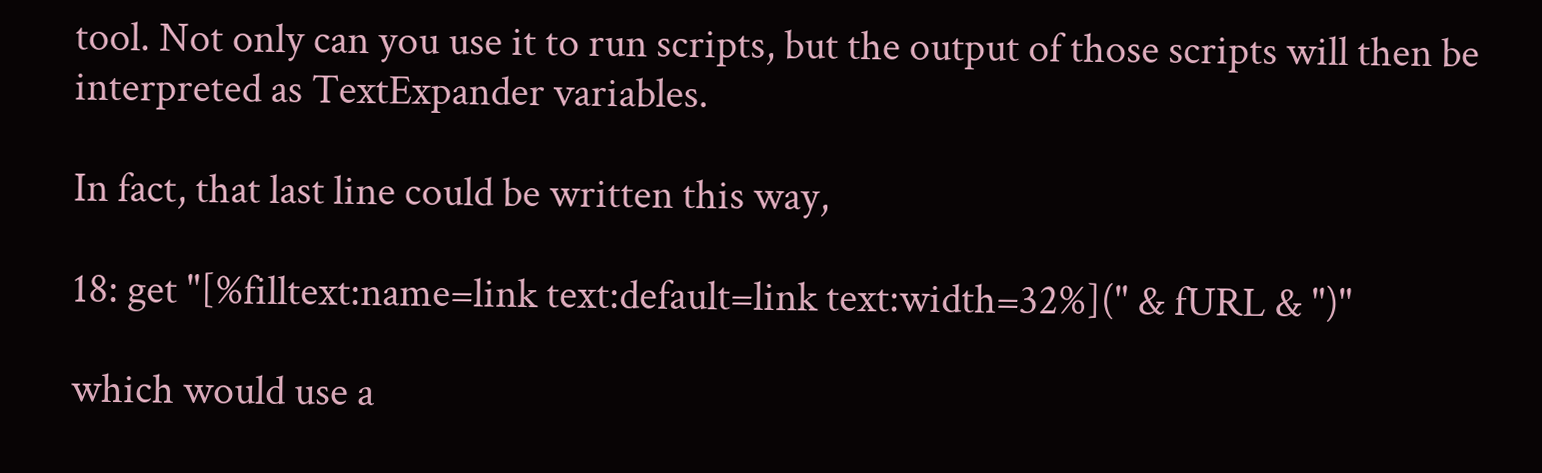tool. Not only can you use it to run scripts, but the output of those scripts will then be interpreted as TextExpander variables.

In fact, that last line could be written this way,

18: get "[%filltext:name=link text:default=link text:width=32%](" & fURL & ")"

which would use a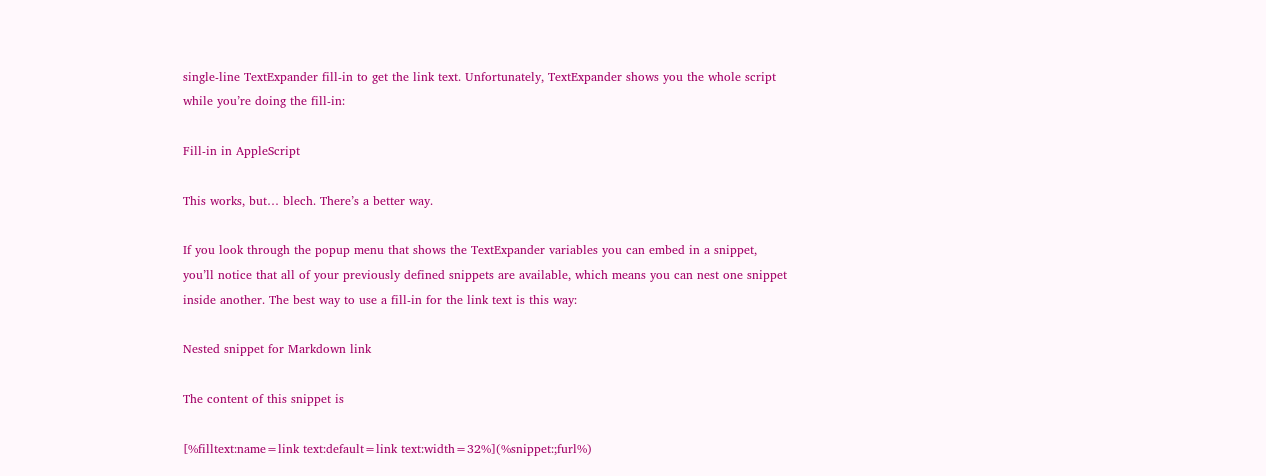single-line TextExpander fill-in to get the link text. Unfortunately, TextExpander shows you the whole script while you’re doing the fill-in:

Fill-in in AppleScript

This works, but… blech. There’s a better way.

If you look through the popup menu that shows the TextExpander variables you can embed in a snippet, you’ll notice that all of your previously defined snippets are available, which means you can nest one snippet inside another. The best way to use a fill-in for the link text is this way:

Nested snippet for Markdown link

The content of this snippet is

[%filltext:name=link text:default=link text:width=32%](%snippet:;furl%)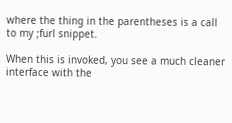where the thing in the parentheses is a call to my ;furl snippet.

When this is invoked, you see a much cleaner interface with the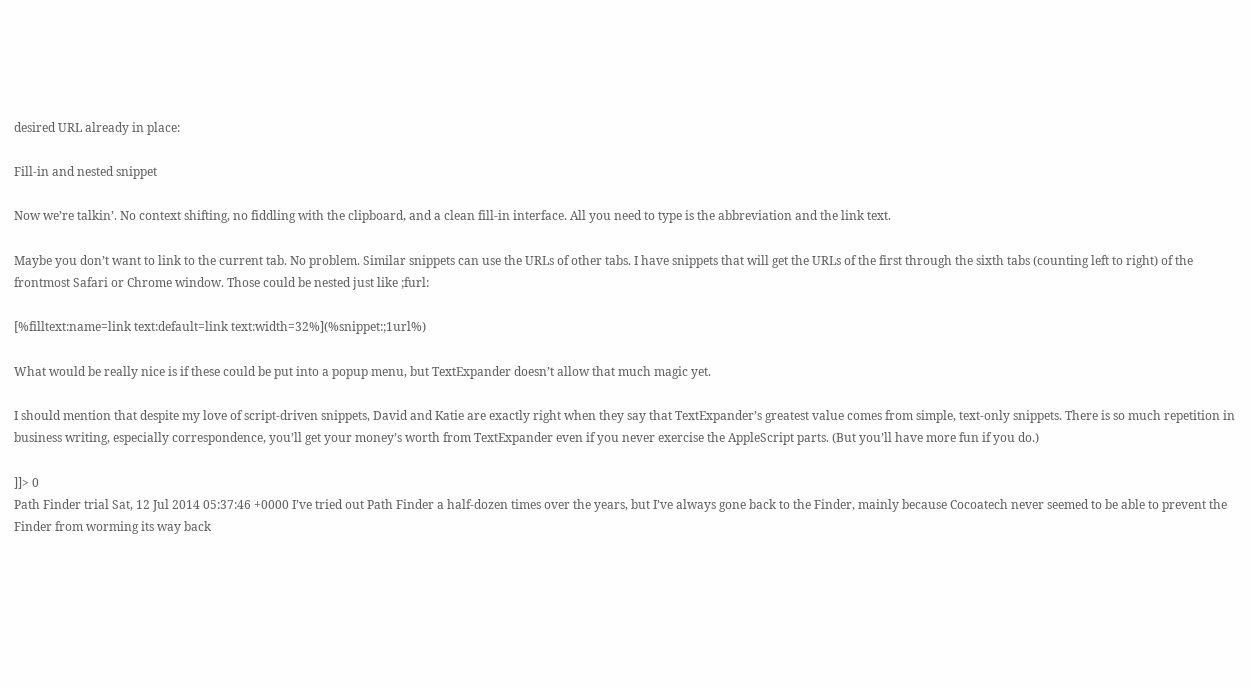desired URL already in place:

Fill-in and nested snippet

Now we’re talkin’. No context shifting, no fiddling with the clipboard, and a clean fill-in interface. All you need to type is the abbreviation and the link text.

Maybe you don’t want to link to the current tab. No problem. Similar snippets can use the URLs of other tabs. I have snippets that will get the URLs of the first through the sixth tabs (counting left to right) of the frontmost Safari or Chrome window. Those could be nested just like ;furl:

[%filltext:name=link text:default=link text:width=32%](%snippet:;1url%)

What would be really nice is if these could be put into a popup menu, but TextExpander doesn’t allow that much magic yet.

I should mention that despite my love of script-driven snippets, David and Katie are exactly right when they say that TextExpander’s greatest value comes from simple, text-only snippets. There is so much repetition in business writing, especially correspondence, you’ll get your money’s worth from TextExpander even if you never exercise the AppleScript parts. (But you’ll have more fun if you do.)

]]> 0
Path Finder trial Sat, 12 Jul 2014 05:37:46 +0000 I’ve tried out Path Finder a half-dozen times over the years, but I’ve always gone back to the Finder, mainly because Cocoatech never seemed to be able to prevent the Finder from worming its way back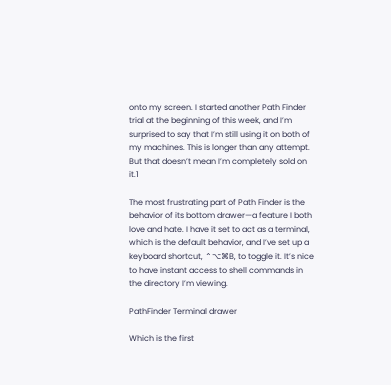onto my screen. I started another Path Finder trial at the beginning of this week, and I’m surprised to say that I’m still using it on both of my machines. This is longer than any attempt. But that doesn’t mean I’m completely sold on it.1

The most frustrating part of Path Finder is the behavior of its bottom drawer—a feature I both love and hate. I have it set to act as a terminal, which is the default behavior, and I’ve set up a keyboard shortcut, ⌃⌥⌘B, to toggle it. It’s nice to have instant access to shell commands in the directory I’m viewing.

PathFinder Terminal drawer

Which is the first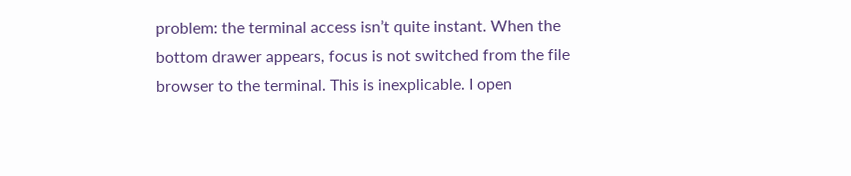problem: the terminal access isn’t quite instant. When the bottom drawer appears, focus is not switched from the file browser to the terminal. This is inexplicable. I open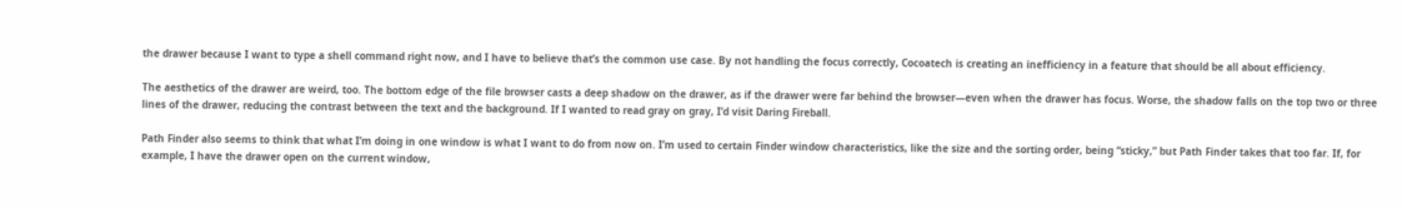the drawer because I want to type a shell command right now, and I have to believe that’s the common use case. By not handling the focus correctly, Cocoatech is creating an inefficiency in a feature that should be all about efficiency.

The aesthetics of the drawer are weird, too. The bottom edge of the file browser casts a deep shadow on the drawer, as if the drawer were far behind the browser—even when the drawer has focus. Worse, the shadow falls on the top two or three lines of the drawer, reducing the contrast between the text and the background. If I wanted to read gray on gray, I’d visit Daring Fireball.

Path Finder also seems to think that what I’m doing in one window is what I want to do from now on. I’m used to certain Finder window characteristics, like the size and the sorting order, being “sticky,” but Path Finder takes that too far. If, for example, I have the drawer open on the current window,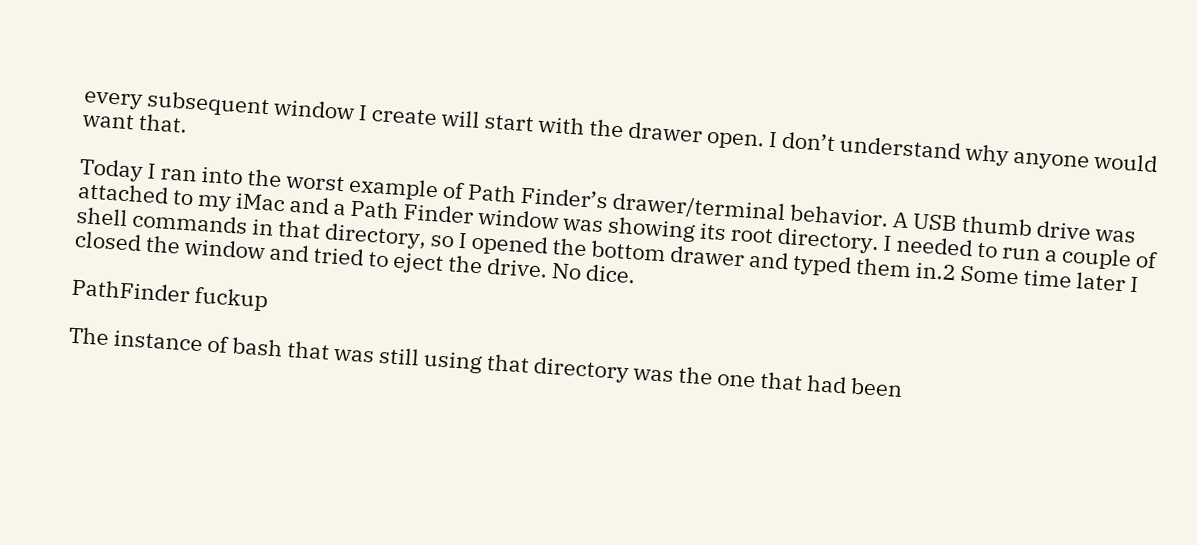every subsequent window I create will start with the drawer open. I don’t understand why anyone would want that.

Today I ran into the worst example of Path Finder’s drawer/terminal behavior. A USB thumb drive was attached to my iMac and a Path Finder window was showing its root directory. I needed to run a couple of shell commands in that directory, so I opened the bottom drawer and typed them in.2 Some time later I closed the window and tried to eject the drive. No dice.

PathFinder fuckup

The instance of bash that was still using that directory was the one that had been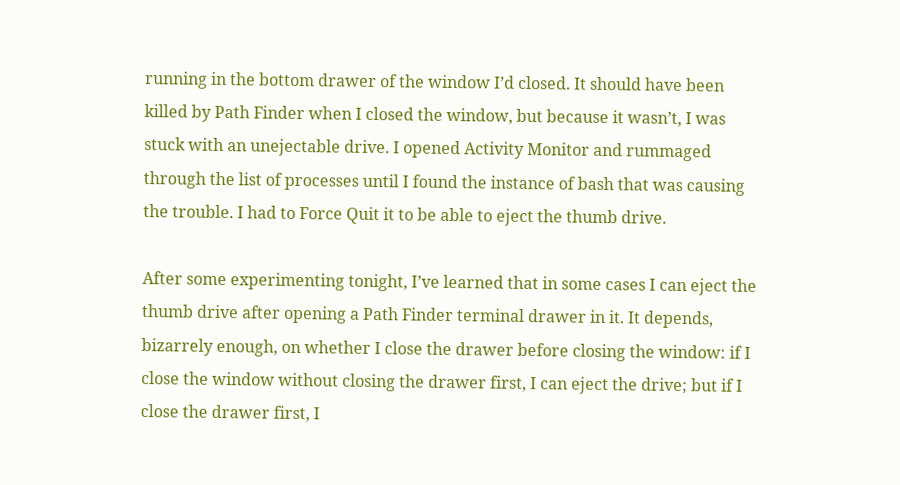running in the bottom drawer of the window I’d closed. It should have been killed by Path Finder when I closed the window, but because it wasn’t, I was stuck with an unejectable drive. I opened Activity Monitor and rummaged through the list of processes until I found the instance of bash that was causing the trouble. I had to Force Quit it to be able to eject the thumb drive.

After some experimenting tonight, I’ve learned that in some cases I can eject the thumb drive after opening a Path Finder terminal drawer in it. It depends, bizarrely enough, on whether I close the drawer before closing the window: if I close the window without closing the drawer first, I can eject the drive; but if I close the drawer first, I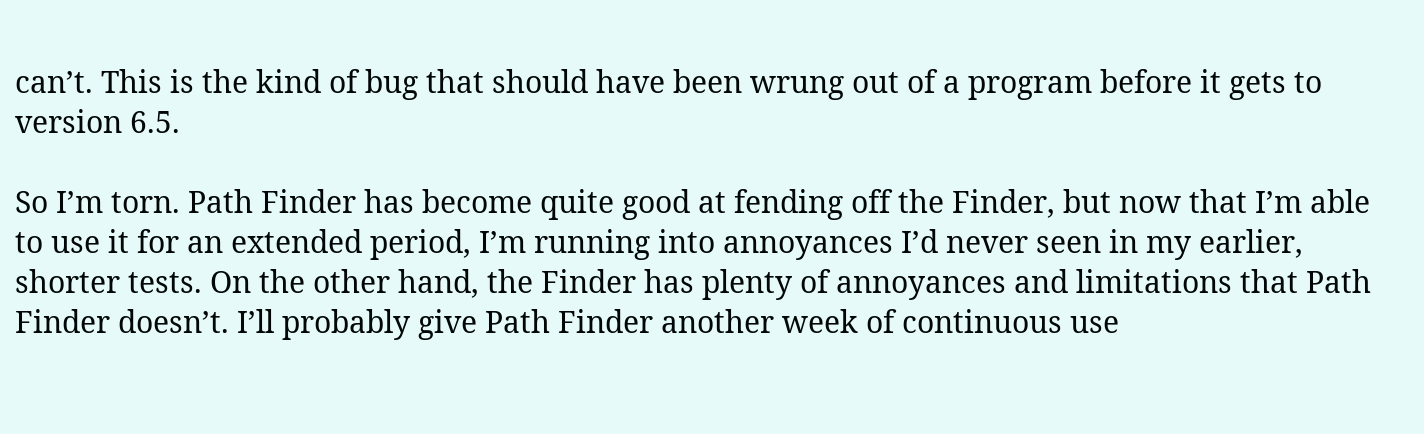can’t. This is the kind of bug that should have been wrung out of a program before it gets to version 6.5.

So I’m torn. Path Finder has become quite good at fending off the Finder, but now that I’m able to use it for an extended period, I’m running into annoyances I’d never seen in my earlier, shorter tests. On the other hand, the Finder has plenty of annoyances and limitations that Path Finder doesn’t. I’ll probably give Path Finder another week of continuous use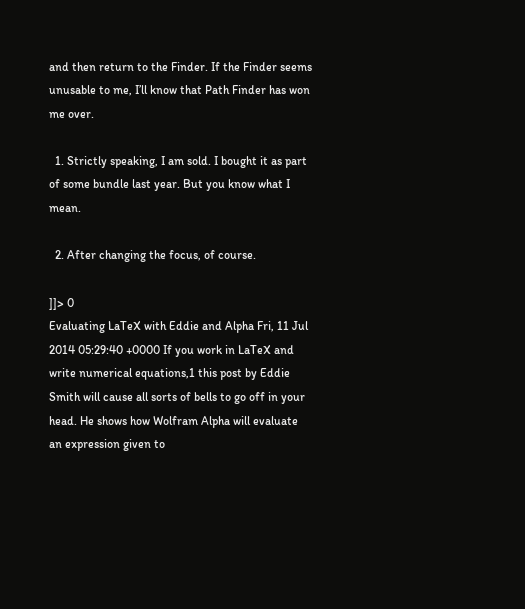and then return to the Finder. If the Finder seems unusable to me, I’ll know that Path Finder has won me over.

  1. Strictly speaking, I am sold. I bought it as part of some bundle last year. But you know what I mean.

  2. After changing the focus, of course.

]]> 0
Evaluating LaTeX with Eddie and Alpha Fri, 11 Jul 2014 05:29:40 +0000 If you work in LaTeX and write numerical equations,1 this post by Eddie Smith will cause all sorts of bells to go off in your head. He shows how Wolfram Alpha will evaluate an expression given to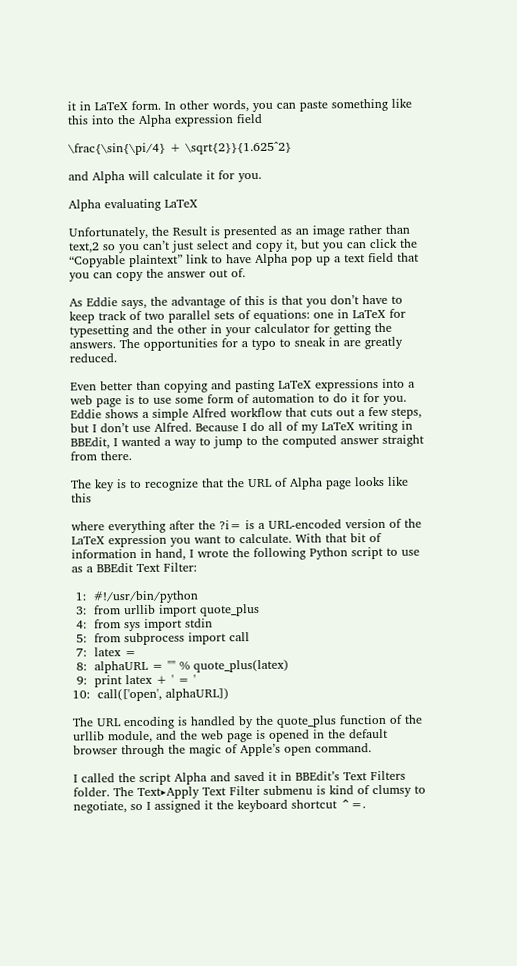it in LaTeX form. In other words, you can paste something like this into the Alpha expression field

\frac{\sin{\pi/4} + \sqrt{2}}{1.625^2}

and Alpha will calculate it for you.

Alpha evaluating LaTeX

Unfortunately, the Result is presented as an image rather than text,2 so you can’t just select and copy it, but you can click the “Copyable plaintext” link to have Alpha pop up a text field that you can copy the answer out of.

As Eddie says, the advantage of this is that you don’t have to keep track of two parallel sets of equations: one in LaTeX for typesetting and the other in your calculator for getting the answers. The opportunities for a typo to sneak in are greatly reduced.

Even better than copying and pasting LaTeX expressions into a web page is to use some form of automation to do it for you. Eddie shows a simple Alfred workflow that cuts out a few steps, but I don’t use Alfred. Because I do all of my LaTeX writing in BBEdit, I wanted a way to jump to the computed answer straight from there.

The key is to recognize that the URL of Alpha page looks like this

where everything after the ?i= is a URL-encoded version of the LaTeX expression you want to calculate. With that bit of information in hand, I wrote the following Python script to use as a BBEdit Text Filter:

 1:  #!/usr/bin/python
 3:  from urllib import quote_plus
 4:  from sys import stdin
 5:  from subprocess import call
 7:  latex =
 8:  alphaURL = "" % quote_plus(latex)
 9:  print latex + ' = '
10:  call(['open', alphaURL])

The URL encoding is handled by the quote_plus function of the urllib module, and the web page is opened in the default browser through the magic of Apple’s open command.

I called the script Alpha and saved it in BBEdit’s Text Filters folder. The Text‣Apply Text Filter submenu is kind of clumsy to negotiate, so I assigned it the keyboard shortcut ⌃=.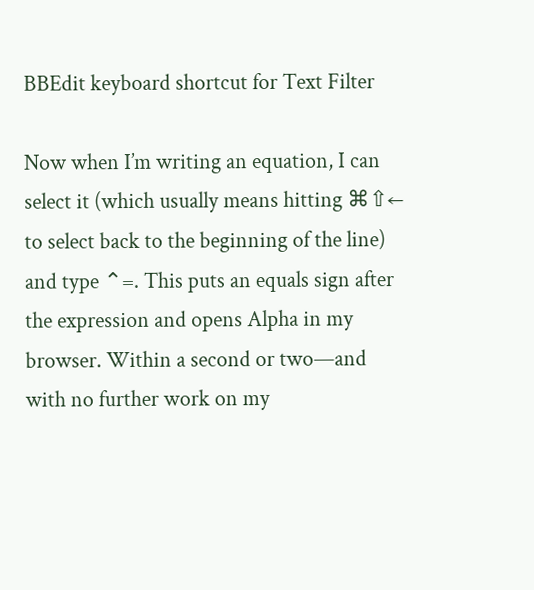BBEdit keyboard shortcut for Text Filter

Now when I’m writing an equation, I can select it (which usually means hitting ⌘⇧← to select back to the beginning of the line) and type ⌃=. This puts an equals sign after the expression and opens Alpha in my browser. Within a second or two—and with no further work on my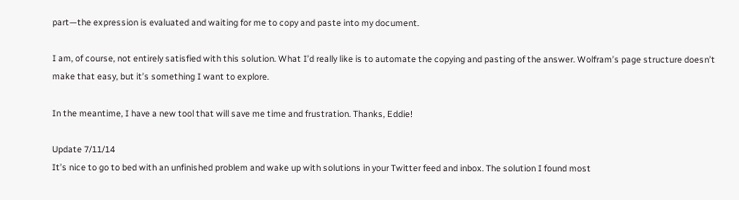part—the expression is evaluated and waiting for me to copy and paste into my document.

I am, of course, not entirely satisfied with this solution. What I’d really like is to automate the copying and pasting of the answer. Wolfram’s page structure doesn’t make that easy, but it’s something I want to explore.

In the meantime, I have a new tool that will save me time and frustration. Thanks, Eddie!

Update 7/11/14
It’s nice to go to bed with an unfinished problem and wake up with solutions in your Twitter feed and inbox. The solution I found most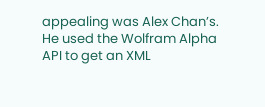appealing was Alex Chan’s. He used the Wolfram Alpha API to get an XML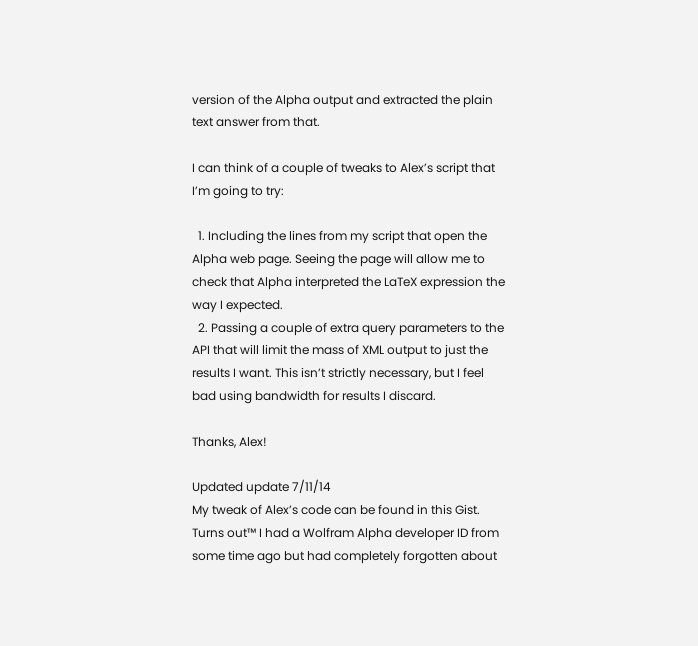version of the Alpha output and extracted the plain text answer from that.

I can think of a couple of tweaks to Alex’s script that I’m going to try:

  1. Including the lines from my script that open the Alpha web page. Seeing the page will allow me to check that Alpha interpreted the LaTeX expression the way I expected.
  2. Passing a couple of extra query parameters to the API that will limit the mass of XML output to just the results I want. This isn’t strictly necessary, but I feel bad using bandwidth for results I discard.

Thanks, Alex!

Updated update 7/11/14
My tweak of Alex’s code can be found in this Gist. Turns out™ I had a Wolfram Alpha developer ID from some time ago but had completely forgotten about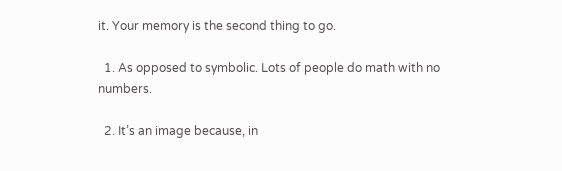it. Your memory is the second thing to go.

  1. As opposed to symbolic. Lots of people do math with no numbers.

  2. It’s an image because, in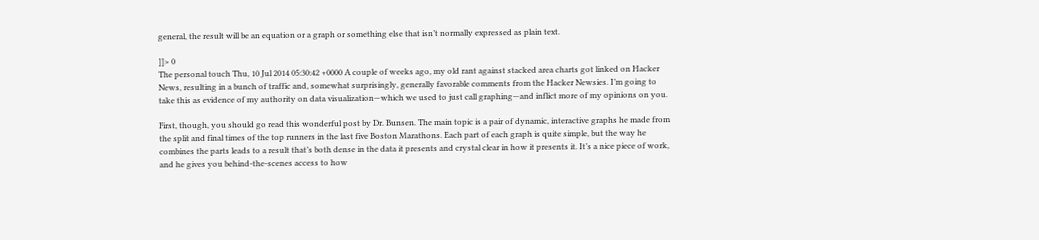general, the result will be an equation or a graph or something else that isn’t normally expressed as plain text.

]]> 0
The personal touch Thu, 10 Jul 2014 05:30:42 +0000 A couple of weeks ago, my old rant against stacked area charts got linked on Hacker News, resulting in a bunch of traffic and, somewhat surprisingly, generally favorable comments from the Hacker Newsies. I’m going to take this as evidence of my authority on data visualization—which we used to just call graphing—and inflict more of my opinions on you.

First, though, you should go read this wonderful post by Dr. Bunsen. The main topic is a pair of dynamic, interactive graphs he made from the split and final times of the top runners in the last five Boston Marathons. Each part of each graph is quite simple, but the way he combines the parts leads to a result that’s both dense in the data it presents and crystal clear in how it presents it. It’s a nice piece of work, and he gives you behind-the-scenes access to how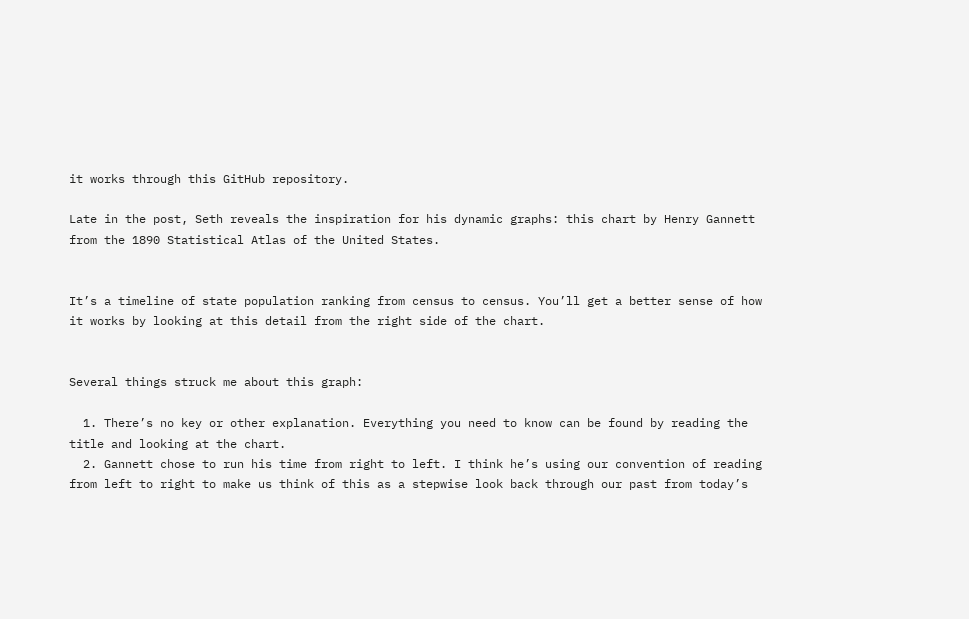it works through this GitHub repository.

Late in the post, Seth reveals the inspiration for his dynamic graphs: this chart by Henry Gannett from the 1890 Statistical Atlas of the United States.


It’s a timeline of state population ranking from census to census. You’ll get a better sense of how it works by looking at this detail from the right side of the chart.


Several things struck me about this graph:

  1. There’s no key or other explanation. Everything you need to know can be found by reading the title and looking at the chart.
  2. Gannett chose to run his time from right to left. I think he’s using our convention of reading from left to right to make us think of this as a stepwise look back through our past from today’s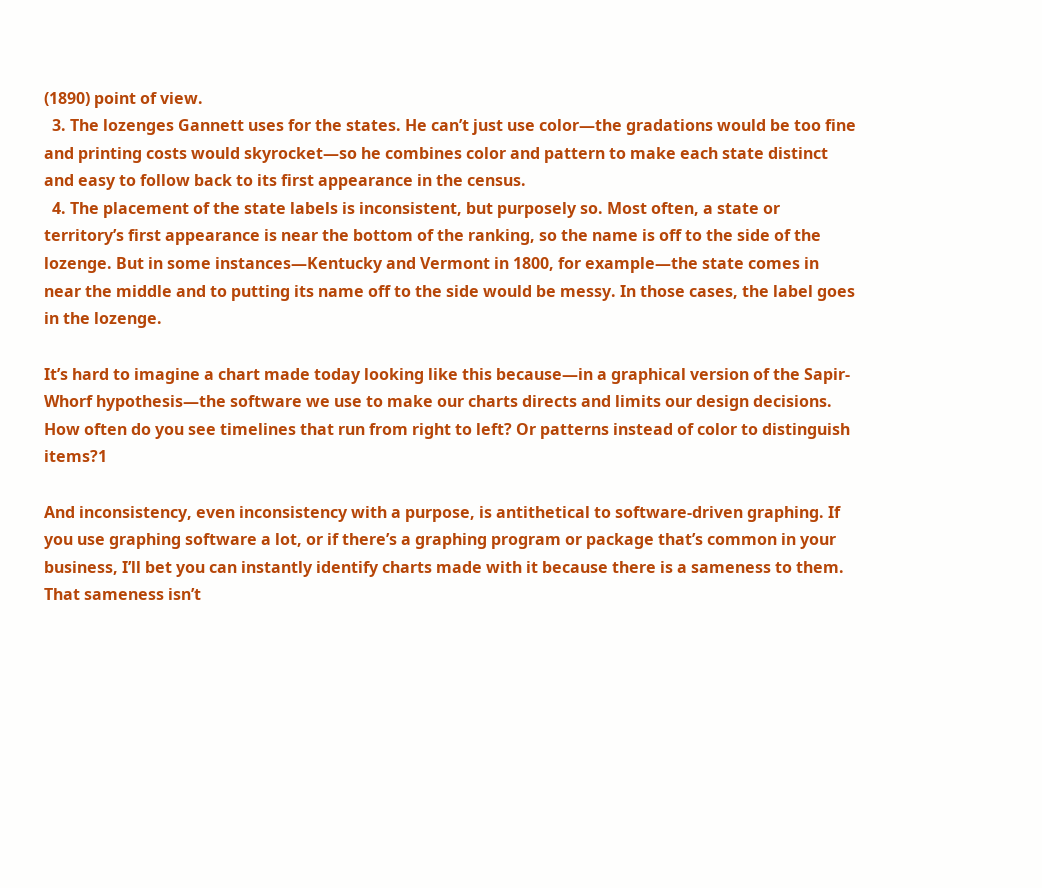(1890) point of view.
  3. The lozenges Gannett uses for the states. He can’t just use color—the gradations would be too fine and printing costs would skyrocket—so he combines color and pattern to make each state distinct and easy to follow back to its first appearance in the census.
  4. The placement of the state labels is inconsistent, but purposely so. Most often, a state or territory’s first appearance is near the bottom of the ranking, so the name is off to the side of the lozenge. But in some instances—Kentucky and Vermont in 1800, for example—the state comes in near the middle and to putting its name off to the side would be messy. In those cases, the label goes in the lozenge.

It’s hard to imagine a chart made today looking like this because—in a graphical version of the Sapir-Whorf hypothesis—the software we use to make our charts directs and limits our design decisions. How often do you see timelines that run from right to left? Or patterns instead of color to distinguish items?1

And inconsistency, even inconsistency with a purpose, is antithetical to software-driven graphing. If you use graphing software a lot, or if there’s a graphing program or package that’s common in your business, I’ll bet you can instantly identify charts made with it because there is a sameness to them. That sameness isn’t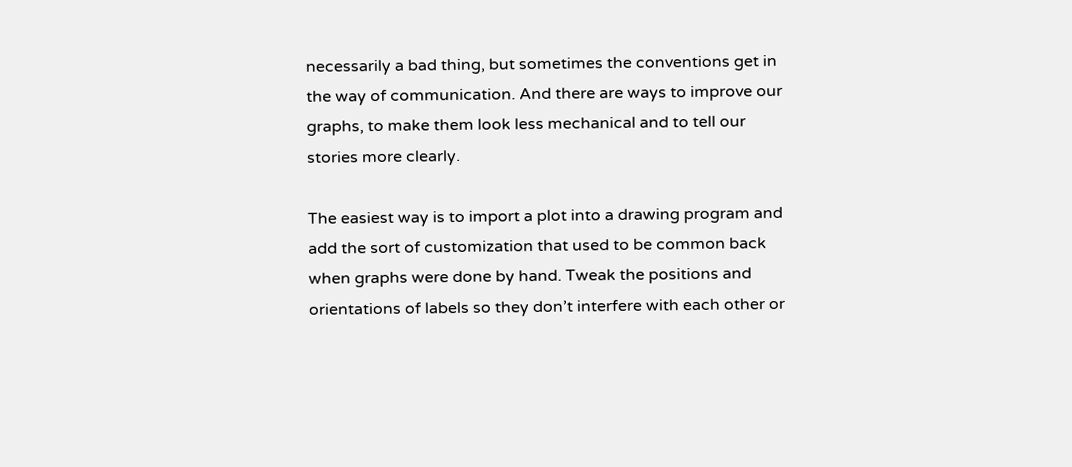necessarily a bad thing, but sometimes the conventions get in the way of communication. And there are ways to improve our graphs, to make them look less mechanical and to tell our stories more clearly.

The easiest way is to import a plot into a drawing program and add the sort of customization that used to be common back when graphs were done by hand. Tweak the positions and orientations of labels so they don’t interfere with each other or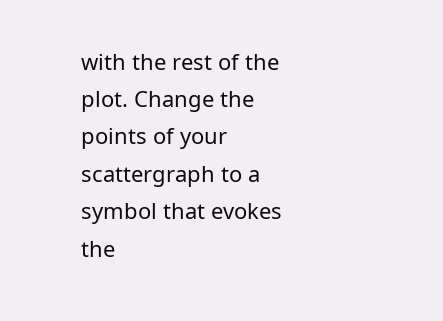with the rest of the plot. Change the points of your scattergraph to a symbol that evokes the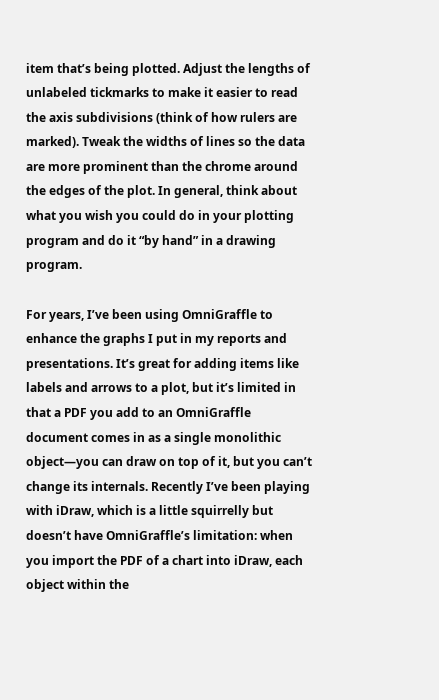item that’s being plotted. Adjust the lengths of unlabeled tickmarks to make it easier to read the axis subdivisions (think of how rulers are marked). Tweak the widths of lines so the data are more prominent than the chrome around the edges of the plot. In general, think about what you wish you could do in your plotting program and do it “by hand” in a drawing program.

For years, I’ve been using OmniGraffle to enhance the graphs I put in my reports and presentations. It’s great for adding items like labels and arrows to a plot, but it’s limited in that a PDF you add to an OmniGraffle document comes in as a single monolithic object—you can draw on top of it, but you can’t change its internals. Recently I’ve been playing with iDraw, which is a little squirrelly but doesn’t have OmniGraffle’s limitation: when you import the PDF of a chart into iDraw, each object within the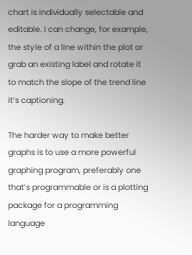chart is individually selectable and editable. I can change, for example, the style of a line within the plot or grab an existing label and rotate it to match the slope of the trend line it’s captioning.

The harder way to make better graphs is to use a more powerful graphing program, preferably one that’s programmable or is a plotting package for a programming language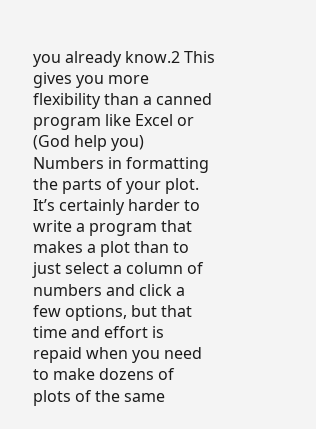you already know.2 This gives you more flexibility than a canned program like Excel or (God help you) Numbers in formatting the parts of your plot. It’s certainly harder to write a program that makes a plot than to just select a column of numbers and click a few options, but that time and effort is repaid when you need to make dozens of plots of the same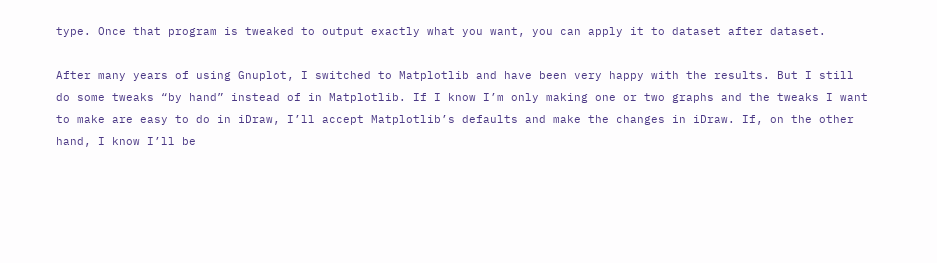type. Once that program is tweaked to output exactly what you want, you can apply it to dataset after dataset.

After many years of using Gnuplot, I switched to Matplotlib and have been very happy with the results. But I still do some tweaks “by hand” instead of in Matplotlib. If I know I’m only making one or two graphs and the tweaks I want to make are easy to do in iDraw, I’ll accept Matplotlib’s defaults and make the changes in iDraw. If, on the other hand, I know I’ll be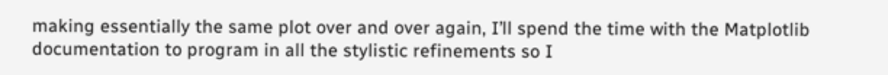making essentially the same plot over and over again, I’ll spend the time with the Matplotlib documentation to program in all the stylistic refinements so I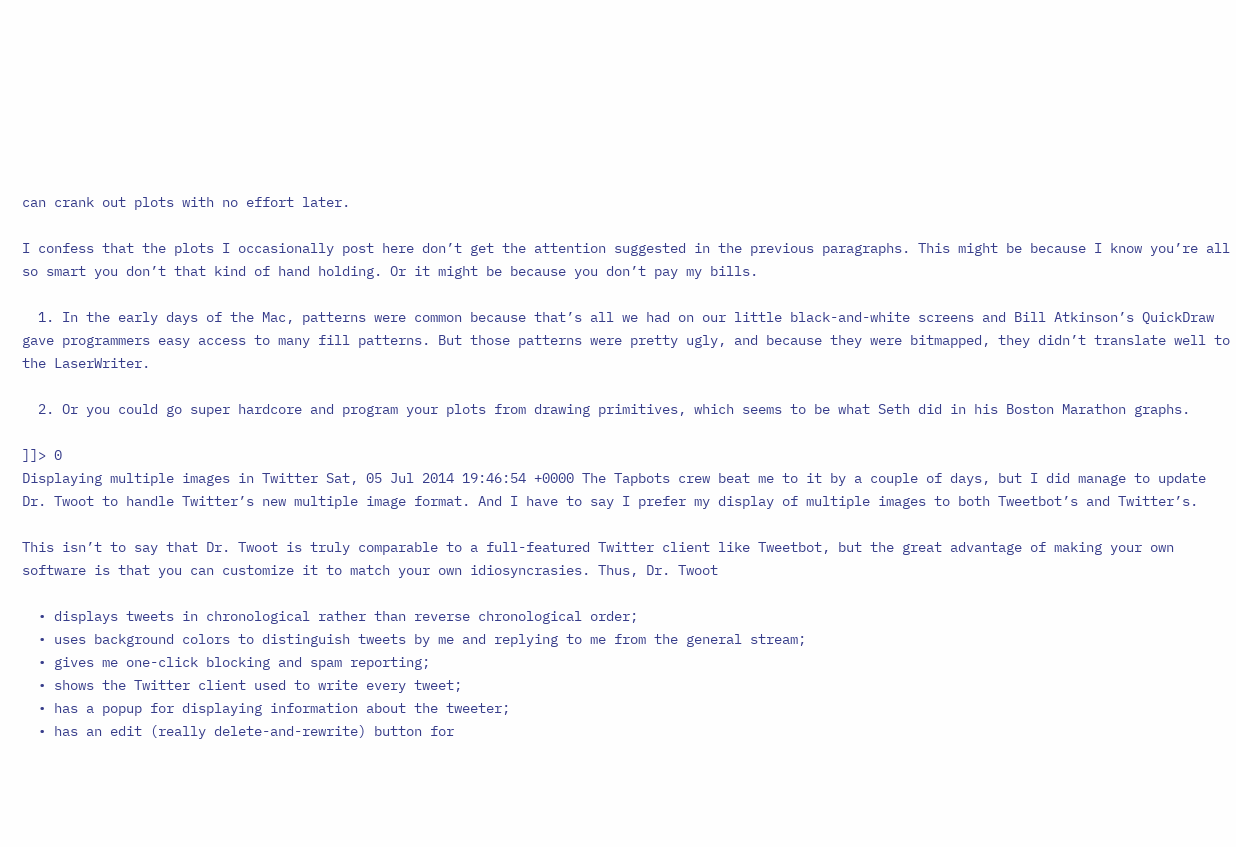can crank out plots with no effort later.

I confess that the plots I occasionally post here don’t get the attention suggested in the previous paragraphs. This might be because I know you’re all so smart you don’t that kind of hand holding. Or it might be because you don’t pay my bills.

  1. In the early days of the Mac, patterns were common because that’s all we had on our little black-and-white screens and Bill Atkinson’s QuickDraw gave programmers easy access to many fill patterns. But those patterns were pretty ugly, and because they were bitmapped, they didn’t translate well to the LaserWriter.

  2. Or you could go super hardcore and program your plots from drawing primitives, which seems to be what Seth did in his Boston Marathon graphs.

]]> 0
Displaying multiple images in Twitter Sat, 05 Jul 2014 19:46:54 +0000 The Tapbots crew beat me to it by a couple of days, but I did manage to update Dr. Twoot to handle Twitter’s new multiple image format. And I have to say I prefer my display of multiple images to both Tweetbot’s and Twitter’s.

This isn’t to say that Dr. Twoot is truly comparable to a full-featured Twitter client like Tweetbot, but the great advantage of making your own software is that you can customize it to match your own idiosyncrasies. Thus, Dr. Twoot

  • displays tweets in chronological rather than reverse chronological order;
  • uses background colors to distinguish tweets by me and replying to me from the general stream;
  • gives me one-click blocking and spam reporting;
  • shows the Twitter client used to write every tweet;
  • has a popup for displaying information about the tweeter;
  • has an edit (really delete-and-rewrite) button for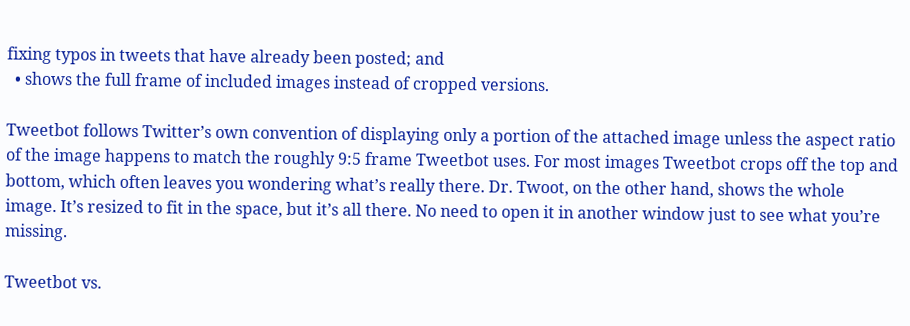fixing typos in tweets that have already been posted; and
  • shows the full frame of included images instead of cropped versions.

Tweetbot follows Twitter’s own convention of displaying only a portion of the attached image unless the aspect ratio of the image happens to match the roughly 9:5 frame Tweetbot uses. For most images Tweetbot crops off the top and bottom, which often leaves you wondering what’s really there. Dr. Twoot, on the other hand, shows the whole image. It’s resized to fit in the space, but it’s all there. No need to open it in another window just to see what you’re missing.

Tweetbot vs.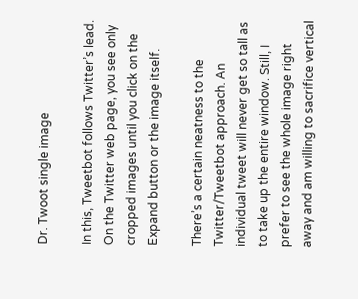Dr. Twoot single image

In this, Tweetbot follows Twitter’s lead. On the Twitter web page, you see only cropped images until you click on the Expand button or the image itself.

There’s a certain neatness to the Twitter/Tweetbot approach. An individual tweet will never get so tall as to take up the entire window. Still, I prefer to see the whole image right away and am willing to sacrifice vertical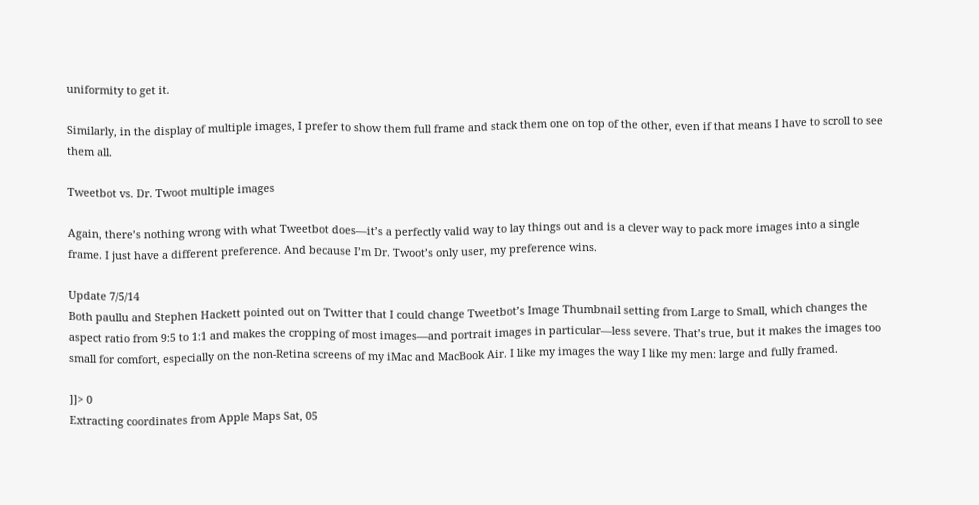uniformity to get it.

Similarly, in the display of multiple images, I prefer to show them full frame and stack them one on top of the other, even if that means I have to scroll to see them all.

Tweetbot vs. Dr. Twoot multiple images

Again, there’s nothing wrong with what Tweetbot does—it’s a perfectly valid way to lay things out and is a clever way to pack more images into a single frame. I just have a different preference. And because I’m Dr. Twoot’s only user, my preference wins.

Update 7/5/14
Both paullu and Stephen Hackett pointed out on Twitter that I could change Tweetbot’s Image Thumbnail setting from Large to Small, which changes the aspect ratio from 9:5 to 1:1 and makes the cropping of most images—and portrait images in particular—less severe. That’s true, but it makes the images too small for comfort, especially on the non-Retina screens of my iMac and MacBook Air. I like my images the way I like my men: large and fully framed.

]]> 0
Extracting coordinates from Apple Maps Sat, 05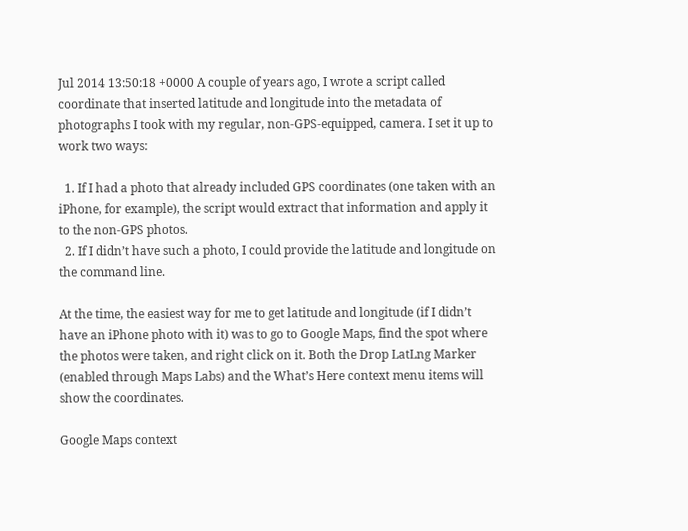Jul 2014 13:50:18 +0000 A couple of years ago, I wrote a script called coordinate that inserted latitude and longitude into the metadata of photographs I took with my regular, non-GPS-equipped, camera. I set it up to work two ways:

  1. If I had a photo that already included GPS coordinates (one taken with an iPhone, for example), the script would extract that information and apply it to the non-GPS photos.
  2. If I didn’t have such a photo, I could provide the latitude and longitude on the command line.

At the time, the easiest way for me to get latitude and longitude (if I didn’t have an iPhone photo with it) was to go to Google Maps, find the spot where the photos were taken, and right click on it. Both the Drop LatLng Marker (enabled through Maps Labs) and the What’s Here context menu items will show the coordinates.

Google Maps context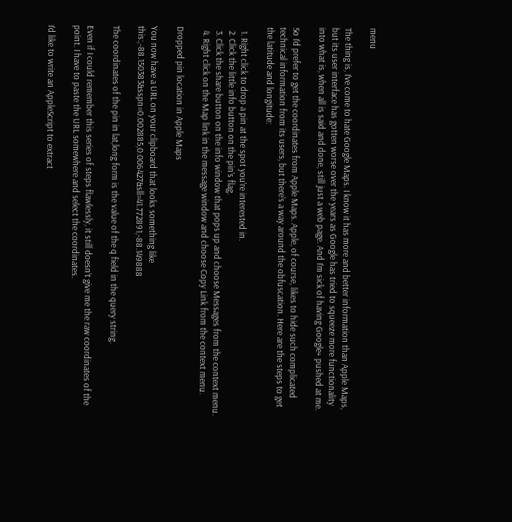menu

The thing is, I’ve come to hate Google Maps. I know it has more and better information than Apple Maps, but its user interface has gotten worse over the years as Google has tried to squeeze more functionality into what is, when all is said and done, still just a web page. And I’m sick of having Google+ pushed at me.

So I’d prefer to get the coordinates from Apple Maps. Apple, of course, likes to hide such complicated technical information from its users, but there’s a way around the obfuscation. Here are the steps to get the latitude and longitude:

  1. Right click to drop a pin at the spot you’re interested in.
  2. Click the little info button on the pin’s flag.
  3. Click the share button on the info window that pops up and choose Messages from the context menu.
  4. Right click on the Map link in the message window and choose Copy Link from the context menu.

Dropped pin location in Apple Maps

You now have a URL on your clipboard that looks something like this:,-88.150383&sspn=0.002885,0.006427&sll=41.772891,-88.149888

The coordinates of the pin in lat,long form is the value of the q field in the query string.

Even if I could remember this series of steps flawlessly, it still doesn’t give me the raw coordinates of the point. I have to paste the URL somewhere and select the coordinates.

I’d like to write an AppleScript to extract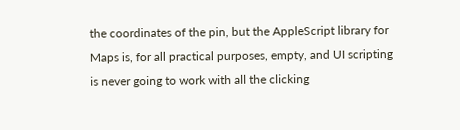the coordinates of the pin, but the AppleScript library for Maps is, for all practical purposes, empty, and UI scripting is never going to work with all the clicking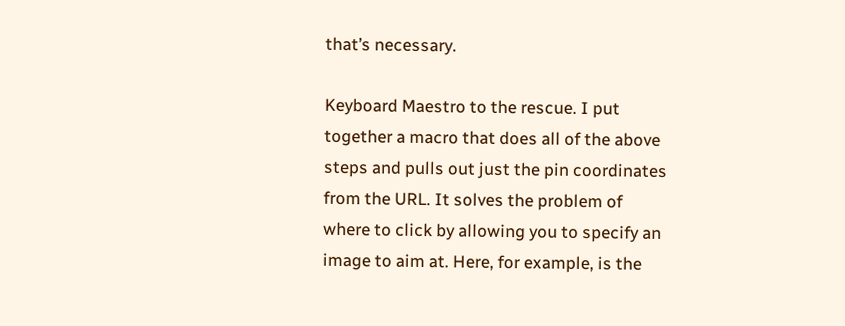that’s necessary.

Keyboard Maestro to the rescue. I put together a macro that does all of the above steps and pulls out just the pin coordinates from the URL. It solves the problem of where to click by allowing you to specify an image to aim at. Here, for example, is the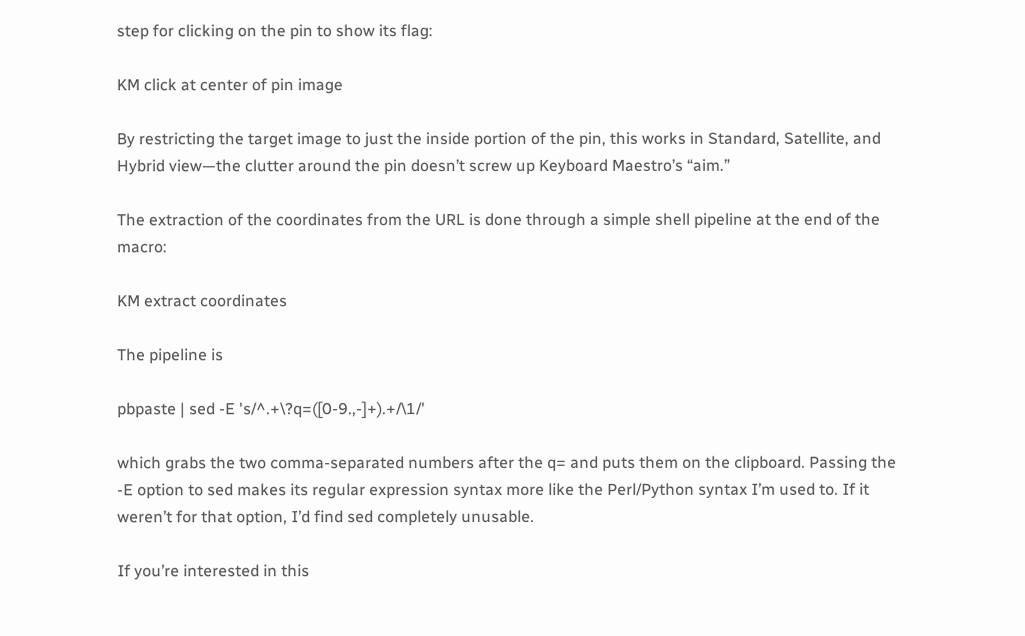step for clicking on the pin to show its flag:

KM click at center of pin image

By restricting the target image to just the inside portion of the pin, this works in Standard, Satellite, and Hybrid view—the clutter around the pin doesn’t screw up Keyboard Maestro’s “aim.”

The extraction of the coordinates from the URL is done through a simple shell pipeline at the end of the macro:

KM extract coordinates

The pipeline is

pbpaste | sed -E 's/^.+\?q=([0-9.,-]+).+/\1/'

which grabs the two comma-separated numbers after the q= and puts them on the clipboard. Passing the -E option to sed makes its regular expression syntax more like the Perl/Python syntax I’m used to. If it weren’t for that option, I’d find sed completely unusable.

If you’re interested in this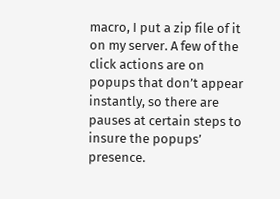macro, I put a zip file of it on my server. A few of the click actions are on popups that don’t appear instantly, so there are pauses at certain steps to insure the popups’ presence.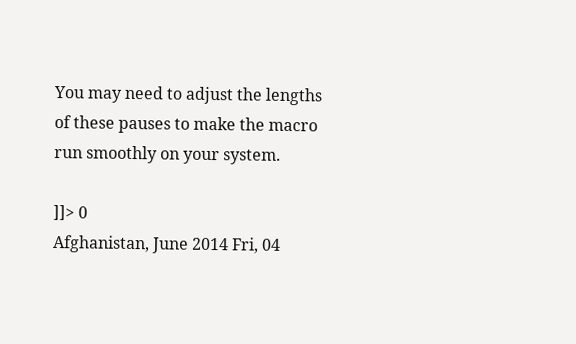You may need to adjust the lengths of these pauses to make the macro run smoothly on your system.

]]> 0
Afghanistan, June 2014 Fri, 04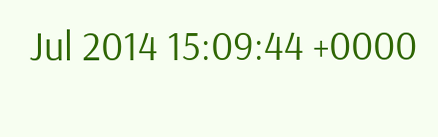Jul 2014 15:09:44 +0000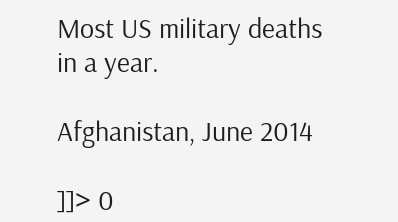Most US military deaths in a year.

Afghanistan, June 2014

]]> 0